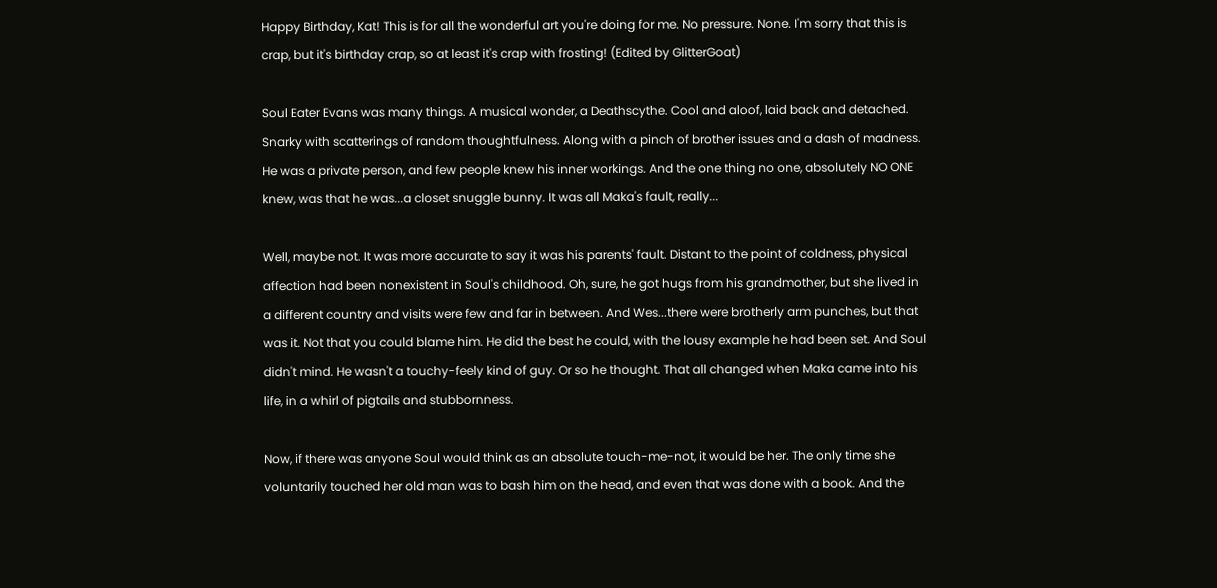Happy Birthday, Kat! This is for all the wonderful art you're doing for me. No pressure. None. I'm sorry that this is crap, but it's birthday crap, so at least it's crap with frosting! (Edited by GlitterGoat)

Soul Eater Evans was many things. A musical wonder, a Deathscythe. Cool and aloof, laid back and detached. Snarky with scatterings of random thoughtfulness. Along with a pinch of brother issues and a dash of madness. He was a private person, and few people knew his inner workings. And the one thing no one, absolutely NO ONE knew, was that he was...a closet snuggle bunny. It was all Maka's fault, really...

Well, maybe not. It was more accurate to say it was his parents' fault. Distant to the point of coldness, physical affection had been nonexistent in Soul's childhood. Oh, sure, he got hugs from his grandmother, but she lived in a different country and visits were few and far in between. And Wes...there were brotherly arm punches, but that was it. Not that you could blame him. He did the best he could, with the lousy example he had been set. And Soul didn't mind. He wasn't a touchy-feely kind of guy. Or so he thought. That all changed when Maka came into his life, in a whirl of pigtails and stubbornness.

Now, if there was anyone Soul would think as an absolute touch-me-not, it would be her. The only time she voluntarily touched her old man was to bash him on the head, and even that was done with a book. And the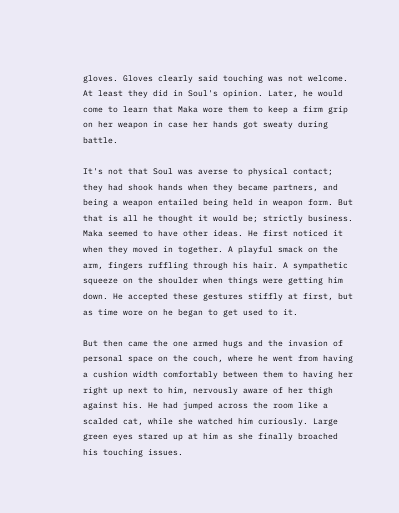gloves. Gloves clearly said touching was not welcome. At least they did in Soul's opinion. Later, he would come to learn that Maka wore them to keep a firm grip on her weapon in case her hands got sweaty during battle.

It's not that Soul was averse to physical contact; they had shook hands when they became partners, and being a weapon entailed being held in weapon form. But that is all he thought it would be; strictly business. Maka seemed to have other ideas. He first noticed it when they moved in together. A playful smack on the arm, fingers ruffling through his hair. A sympathetic squeeze on the shoulder when things were getting him down. He accepted these gestures stiffly at first, but as time wore on he began to get used to it.

But then came the one armed hugs and the invasion of personal space on the couch, where he went from having a cushion width comfortably between them to having her right up next to him, nervously aware of her thigh against his. He had jumped across the room like a scalded cat, while she watched him curiously. Large green eyes stared up at him as she finally broached his touching issues.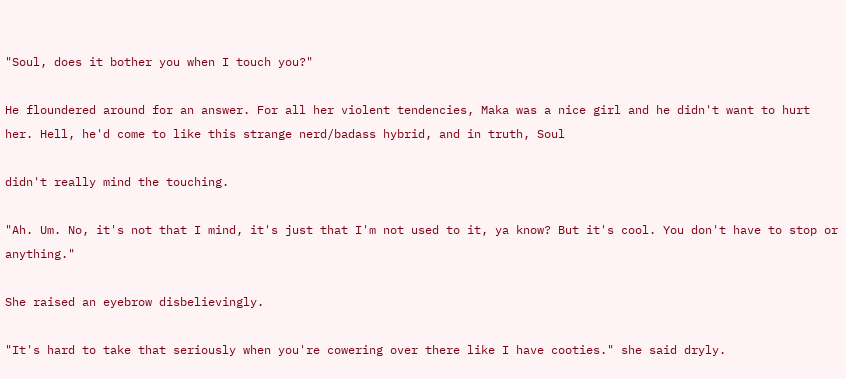"Soul, does it bother you when I touch you?"

He floundered around for an answer. For all her violent tendencies, Maka was a nice girl and he didn't want to hurt her. Hell, he'd come to like this strange nerd/badass hybrid, and in truth, Soul

didn't really mind the touching.

"Ah. Um. No, it's not that I mind, it's just that I'm not used to it, ya know? But it's cool. You don't have to stop or anything."

She raised an eyebrow disbelievingly.

"It's hard to take that seriously when you're cowering over there like I have cooties." she said dryly.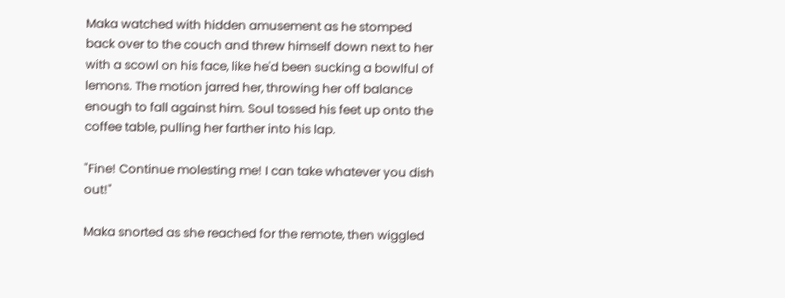Maka watched with hidden amusement as he stomped back over to the couch and threw himself down next to her with a scowl on his face, like he'd been sucking a bowlful of lemons. The motion jarred her, throwing her off balance enough to fall against him. Soul tossed his feet up onto the coffee table, pulling her farther into his lap.

"Fine! Continue molesting me! I can take whatever you dish out!"

Maka snorted as she reached for the remote, then wiggled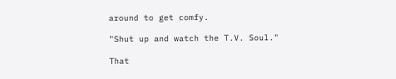around to get comfy.

"Shut up and watch the T.V. Soul."

That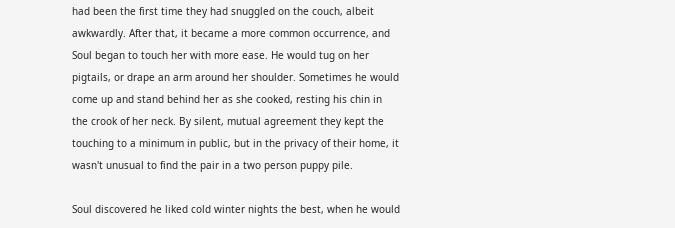had been the first time they had snuggled on the couch, albeit awkwardly. After that, it became a more common occurrence, and Soul began to touch her with more ease. He would tug on her pigtails, or drape an arm around her shoulder. Sometimes he would come up and stand behind her as she cooked, resting his chin in the crook of her neck. By silent, mutual agreement they kept the touching to a minimum in public, but in the privacy of their home, it wasn't unusual to find the pair in a two person puppy pile.

Soul discovered he liked cold winter nights the best, when he would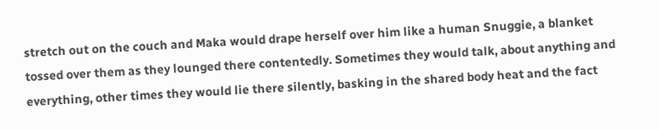stretch out on the couch and Maka would drape herself over him like a human Snuggie, a blanket tossed over them as they lounged there contentedly. Sometimes they would talk, about anything and everything, other times they would lie there silently, basking in the shared body heat and the fact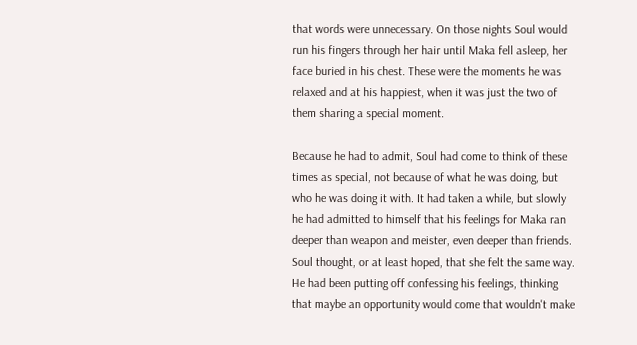that words were unnecessary. On those nights Soul would run his fingers through her hair until Maka fell asleep, her face buried in his chest. These were the moments he was relaxed and at his happiest, when it was just the two of them sharing a special moment.

Because he had to admit, Soul had come to think of these times as special, not because of what he was doing, but who he was doing it with. It had taken a while, but slowly he had admitted to himself that his feelings for Maka ran deeper than weapon and meister, even deeper than friends. Soul thought, or at least hoped, that she felt the same way. He had been putting off confessing his feelings, thinking that maybe an opportunity would come that wouldn't make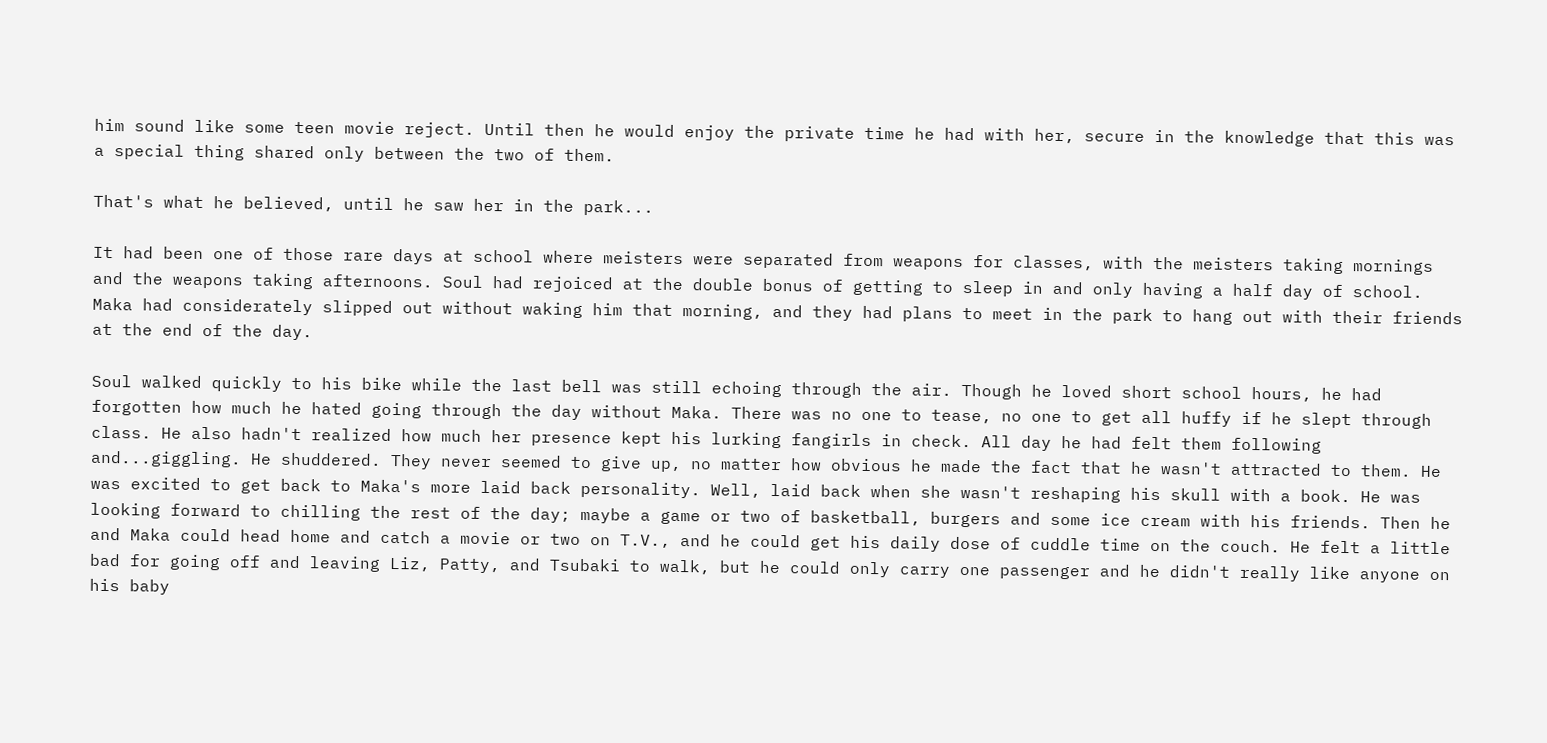him sound like some teen movie reject. Until then he would enjoy the private time he had with her, secure in the knowledge that this was a special thing shared only between the two of them.

That's what he believed, until he saw her in the park...

It had been one of those rare days at school where meisters were separated from weapons for classes, with the meisters taking mornings and the weapons taking afternoons. Soul had rejoiced at the double bonus of getting to sleep in and only having a half day of school. Maka had considerately slipped out without waking him that morning, and they had plans to meet in the park to hang out with their friends at the end of the day.

Soul walked quickly to his bike while the last bell was still echoing through the air. Though he loved short school hours, he had forgotten how much he hated going through the day without Maka. There was no one to tease, no one to get all huffy if he slept through class. He also hadn't realized how much her presence kept his lurking fangirls in check. All day he had felt them following and...giggling. He shuddered. They never seemed to give up, no matter how obvious he made the fact that he wasn't attracted to them. He was excited to get back to Maka's more laid back personality. Well, laid back when she wasn't reshaping his skull with a book. He was looking forward to chilling the rest of the day; maybe a game or two of basketball, burgers and some ice cream with his friends. Then he and Maka could head home and catch a movie or two on T.V., and he could get his daily dose of cuddle time on the couch. He felt a little bad for going off and leaving Liz, Patty, and Tsubaki to walk, but he could only carry one passenger and he didn't really like anyone on his baby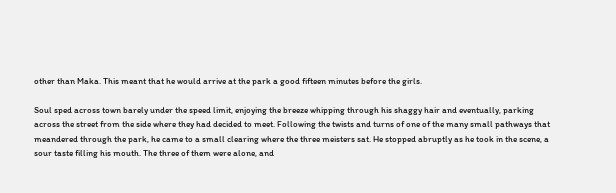other than Maka. This meant that he would arrive at the park a good fifteen minutes before the girls.

Soul sped across town barely under the speed limit, enjoying the breeze whipping through his shaggy hair and eventually, parking across the street from the side where they had decided to meet. Following the twists and turns of one of the many small pathways that meandered through the park, he came to a small clearing where the three meisters sat. He stopped abruptly as he took in the scene, a sour taste filling his mouth. The three of them were alone, and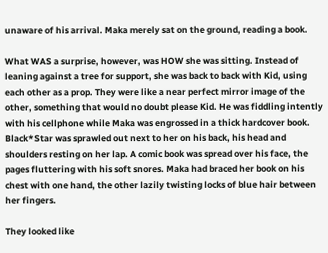unaware of his arrival. Maka merely sat on the ground, reading a book.

What WAS a surprise, however, was HOW she was sitting. Instead of leaning against a tree for support, she was back to back with Kid, using each other as a prop. They were like a near perfect mirror image of the other, something that would no doubt please Kid. He was fiddling intently with his cellphone while Maka was engrossed in a thick hardcover book. Black*Star was sprawled out next to her on his back, his head and shoulders resting on her lap. A comic book was spread over his face, the pages fluttering with his soft snores. Maka had braced her book on his chest with one hand, the other lazily twisting locks of blue hair between her fingers.

They looked like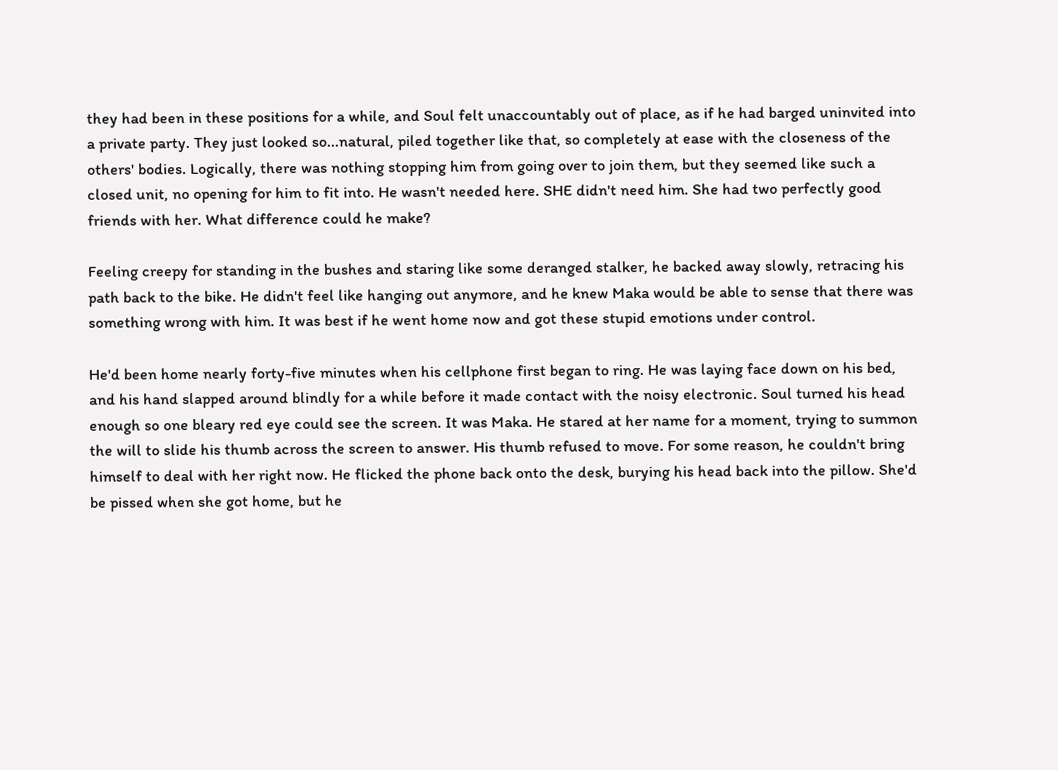they had been in these positions for a while, and Soul felt unaccountably out of place, as if he had barged uninvited into a private party. They just looked so...natural, piled together like that, so completely at ease with the closeness of the others' bodies. Logically, there was nothing stopping him from going over to join them, but they seemed like such a closed unit, no opening for him to fit into. He wasn't needed here. SHE didn't need him. She had two perfectly good friends with her. What difference could he make?

Feeling creepy for standing in the bushes and staring like some deranged stalker, he backed away slowly, retracing his path back to the bike. He didn't feel like hanging out anymore, and he knew Maka would be able to sense that there was something wrong with him. It was best if he went home now and got these stupid emotions under control.

He'd been home nearly forty-five minutes when his cellphone first began to ring. He was laying face down on his bed, and his hand slapped around blindly for a while before it made contact with the noisy electronic. Soul turned his head enough so one bleary red eye could see the screen. It was Maka. He stared at her name for a moment, trying to summon the will to slide his thumb across the screen to answer. His thumb refused to move. For some reason, he couldn't bring himself to deal with her right now. He flicked the phone back onto the desk, burying his head back into the pillow. She'd be pissed when she got home, but he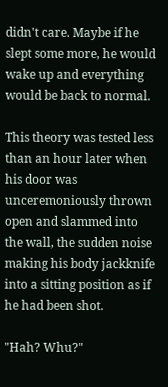didn't care. Maybe if he slept some more, he would wake up and everything would be back to normal.

This theory was tested less than an hour later when his door was unceremoniously thrown open and slammed into the wall, the sudden noise making his body jackknife into a sitting position as if he had been shot.

"Hah? Whu?"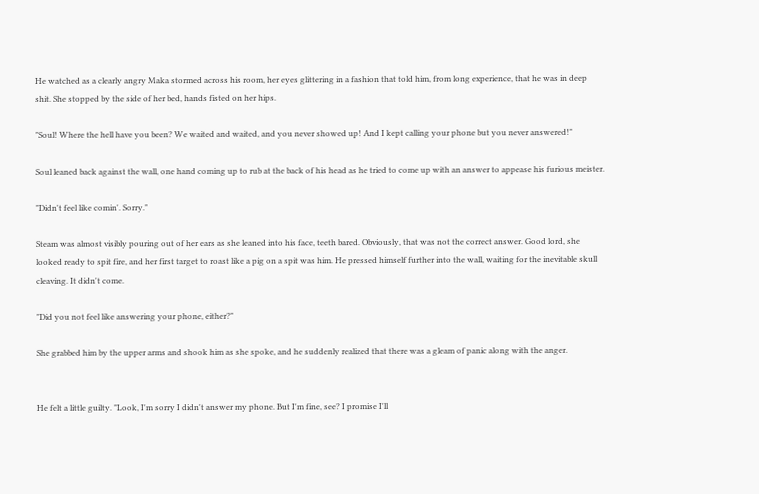He watched as a clearly angry Maka stormed across his room, her eyes glittering in a fashion that told him, from long experience, that he was in deep shit. She stopped by the side of her bed, hands fisted on her hips.

"Soul! Where the hell have you been? We waited and waited, and you never showed up! And I kept calling your phone but you never answered!"

Soul leaned back against the wall, one hand coming up to rub at the back of his head as he tried to come up with an answer to appease his furious meister.

"Didn't feel like comin'. Sorry."

Steam was almost visibly pouring out of her ears as she leaned into his face, teeth bared. Obviously, that was not the correct answer. Good lord, she looked ready to spit fire, and her first target to roast like a pig on a spit was him. He pressed himself further into the wall, waiting for the inevitable skull cleaving. It didn't come.

"Did you not feel like answering your phone, either?"

She grabbed him by the upper arms and shook him as she spoke, and he suddenly realized that there was a gleam of panic along with the anger.


He felt a little guilty. "Look, I'm sorry I didn't answer my phone. But I'm fine, see? I promise I'll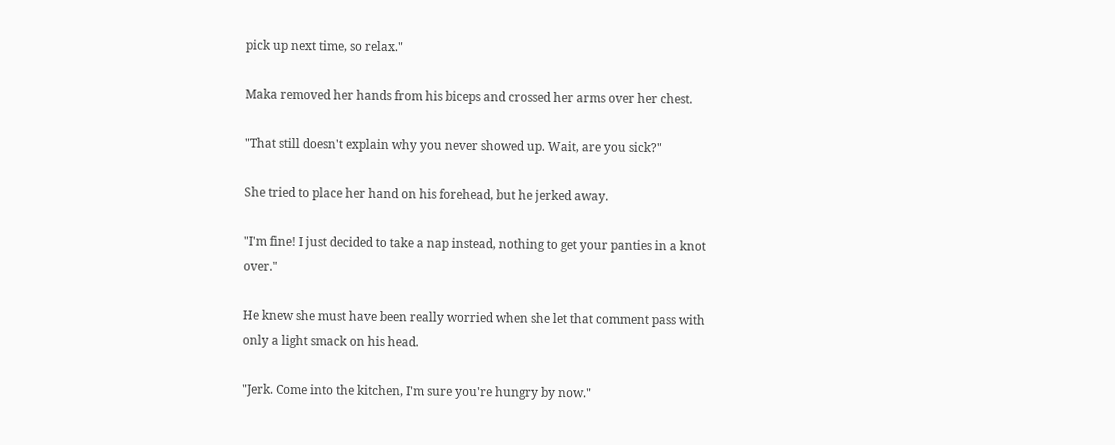pick up next time, so relax."

Maka removed her hands from his biceps and crossed her arms over her chest.

"That still doesn't explain why you never showed up. Wait, are you sick?"

She tried to place her hand on his forehead, but he jerked away.

"I'm fine! I just decided to take a nap instead, nothing to get your panties in a knot over."

He knew she must have been really worried when she let that comment pass with only a light smack on his head.

"Jerk. Come into the kitchen, I'm sure you're hungry by now."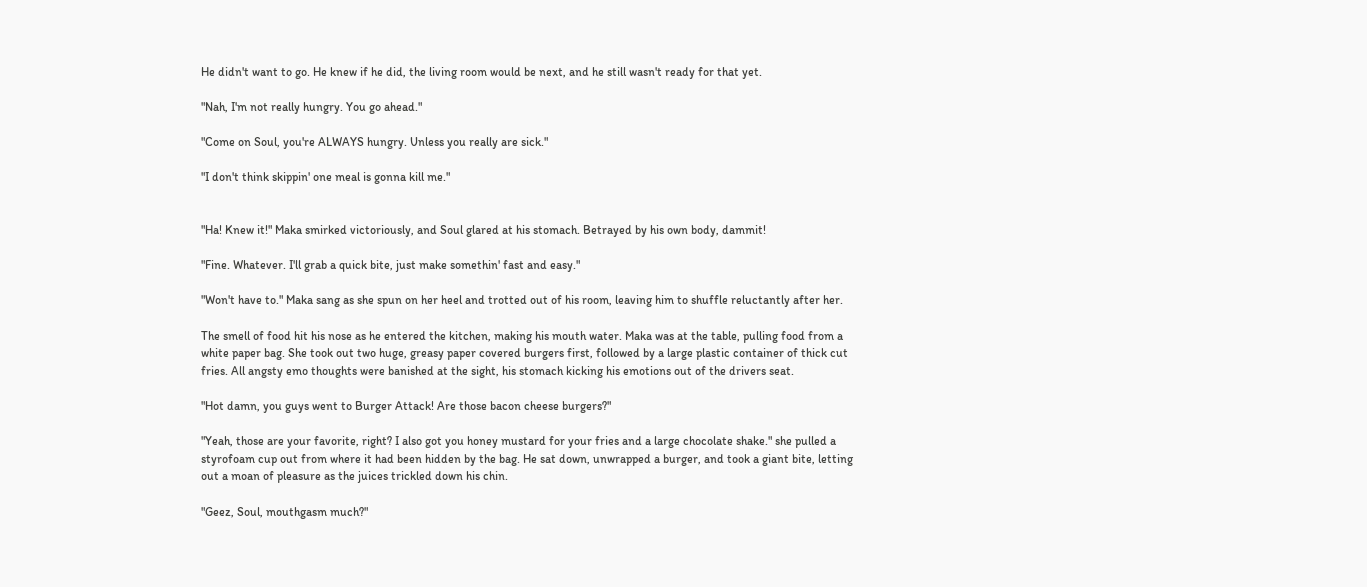He didn't want to go. He knew if he did, the living room would be next, and he still wasn't ready for that yet.

"Nah, I'm not really hungry. You go ahead."

"Come on Soul, you're ALWAYS hungry. Unless you really are sick."

"I don't think skippin' one meal is gonna kill me."


"Ha! Knew it!" Maka smirked victoriously, and Soul glared at his stomach. Betrayed by his own body, dammit!

"Fine. Whatever. I'll grab a quick bite, just make somethin' fast and easy."

"Won't have to." Maka sang as she spun on her heel and trotted out of his room, leaving him to shuffle reluctantly after her.

The smell of food hit his nose as he entered the kitchen, making his mouth water. Maka was at the table, pulling food from a white paper bag. She took out two huge, greasy paper covered burgers first, followed by a large plastic container of thick cut fries. All angsty emo thoughts were banished at the sight, his stomach kicking his emotions out of the drivers seat.

"Hot damn, you guys went to Burger Attack! Are those bacon cheese burgers?"

"Yeah, those are your favorite, right? I also got you honey mustard for your fries and a large chocolate shake." she pulled a styrofoam cup out from where it had been hidden by the bag. He sat down, unwrapped a burger, and took a giant bite, letting out a moan of pleasure as the juices trickled down his chin.

"Geez, Soul, mouthgasm much?"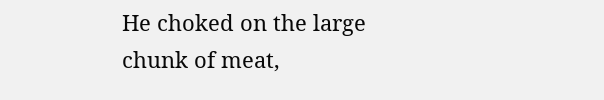He choked on the large chunk of meat,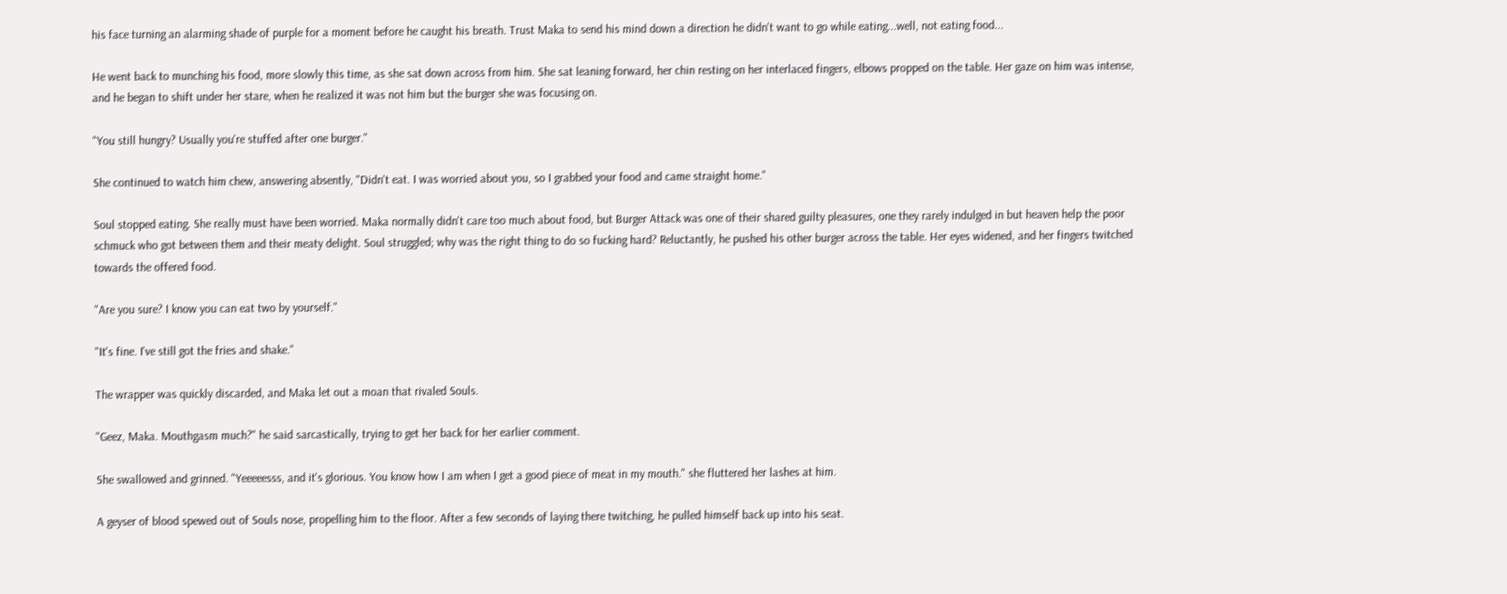his face turning an alarming shade of purple for a moment before he caught his breath. Trust Maka to send his mind down a direction he didn't want to go while eating...well, not eating food...

He went back to munching his food, more slowly this time, as she sat down across from him. She sat leaning forward, her chin resting on her interlaced fingers, elbows propped on the table. Her gaze on him was intense, and he began to shift under her stare, when he realized it was not him but the burger she was focusing on.

"You still hungry? Usually you're stuffed after one burger."

She continued to watch him chew, answering absently, "Didn't eat. I was worried about you, so I grabbed your food and came straight home."

Soul stopped eating. She really must have been worried. Maka normally didn't care too much about food, but Burger Attack was one of their shared guilty pleasures, one they rarely indulged in but heaven help the poor schmuck who got between them and their meaty delight. Soul struggled; why was the right thing to do so fucking hard? Reluctantly, he pushed his other burger across the table. Her eyes widened, and her fingers twitched towards the offered food.

"Are you sure? I know you can eat two by yourself."

"It's fine. I've still got the fries and shake."

The wrapper was quickly discarded, and Maka let out a moan that rivaled Souls.

"Geez, Maka. Mouthgasm much?" he said sarcastically, trying to get her back for her earlier comment.

She swallowed and grinned. "Yeeeeesss, and it's glorious. You know how I am when I get a good piece of meat in my mouth." she fluttered her lashes at him.

A geyser of blood spewed out of Souls nose, propelling him to the floor. After a few seconds of laying there twitching, he pulled himself back up into his seat.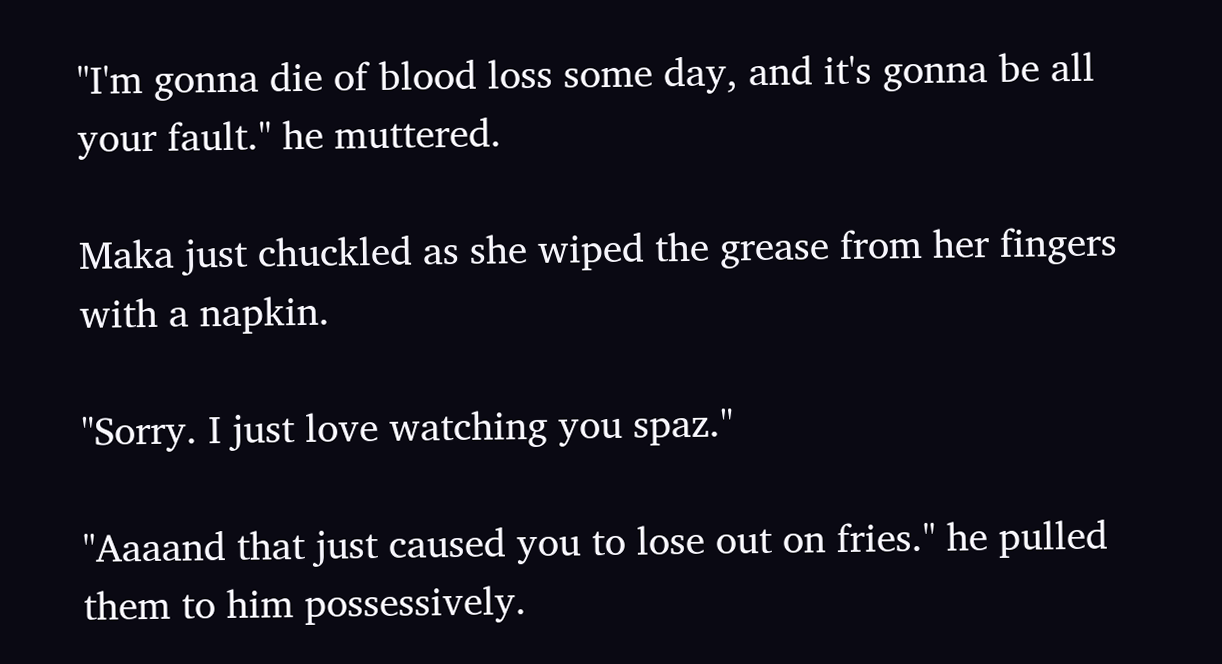"I'm gonna die of blood loss some day, and it's gonna be all your fault." he muttered.

Maka just chuckled as she wiped the grease from her fingers with a napkin.

"Sorry. I just love watching you spaz."

"Aaaand that just caused you to lose out on fries." he pulled them to him possessively.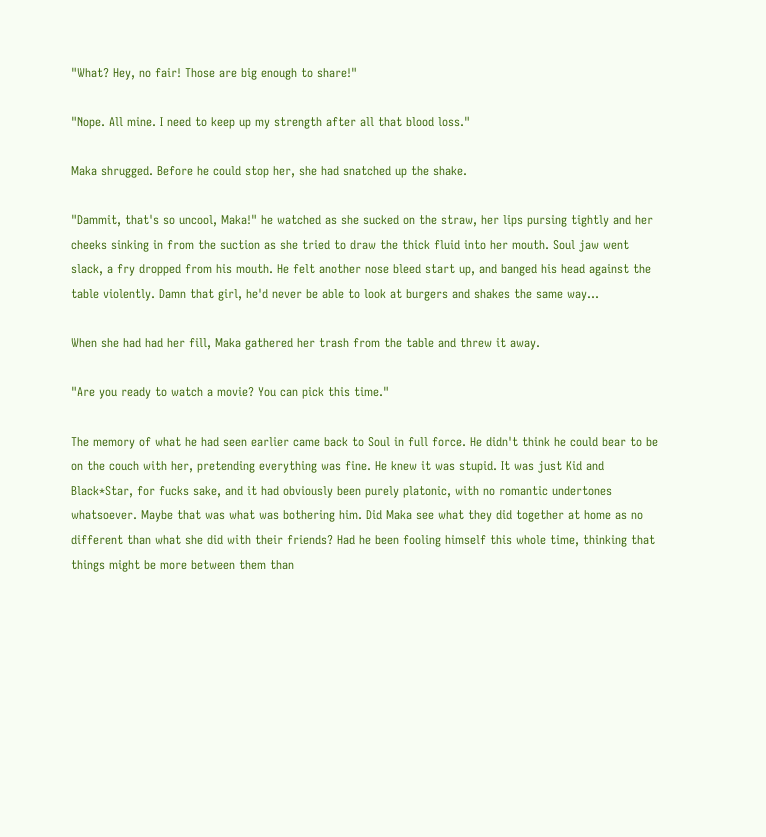"What? Hey, no fair! Those are big enough to share!"

"Nope. All mine. I need to keep up my strength after all that blood loss."

Maka shrugged. Before he could stop her, she had snatched up the shake.

"Dammit, that's so uncool, Maka!" he watched as she sucked on the straw, her lips pursing tightly and her cheeks sinking in from the suction as she tried to draw the thick fluid into her mouth. Soul jaw went slack, a fry dropped from his mouth. He felt another nose bleed start up, and banged his head against the table violently. Damn that girl, he'd never be able to look at burgers and shakes the same way...

When she had had her fill, Maka gathered her trash from the table and threw it away.

"Are you ready to watch a movie? You can pick this time."

The memory of what he had seen earlier came back to Soul in full force. He didn't think he could bear to be on the couch with her, pretending everything was fine. He knew it was stupid. It was just Kid and Black*Star, for fucks sake, and it had obviously been purely platonic, with no romantic undertones whatsoever. Maybe that was what was bothering him. Did Maka see what they did together at home as no different than what she did with their friends? Had he been fooling himself this whole time, thinking that things might be more between them than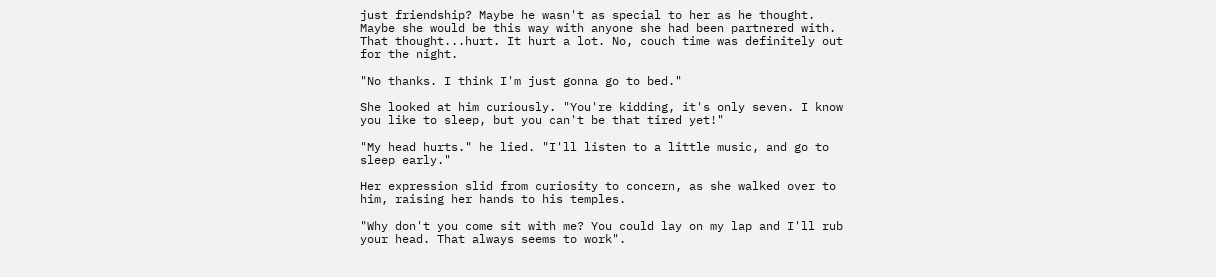just friendship? Maybe he wasn't as special to her as he thought. Maybe she would be this way with anyone she had been partnered with. That thought...hurt. It hurt a lot. No, couch time was definitely out for the night.

"No thanks. I think I'm just gonna go to bed."

She looked at him curiously. "You're kidding, it's only seven. I know you like to sleep, but you can't be that tired yet!"

"My head hurts." he lied. "I'll listen to a little music, and go to sleep early."

Her expression slid from curiosity to concern, as she walked over to him, raising her hands to his temples.

"Why don't you come sit with me? You could lay on my lap and I'll rub your head. That always seems to work".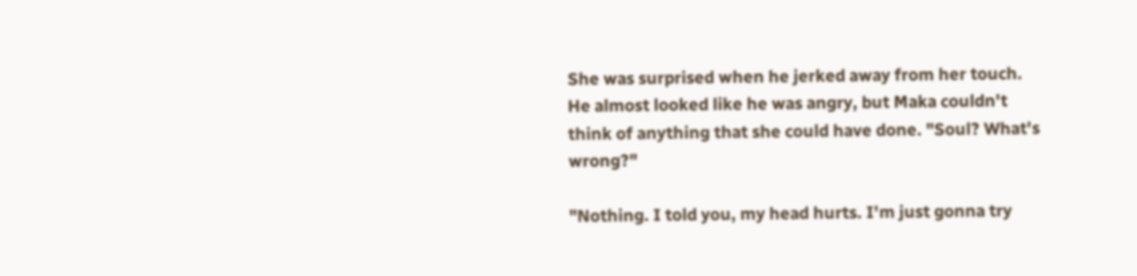She was surprised when he jerked away from her touch. He almost looked like he was angry, but Maka couldn't think of anything that she could have done. "Soul? What's wrong?"

"Nothing. I told you, my head hurts. I'm just gonna try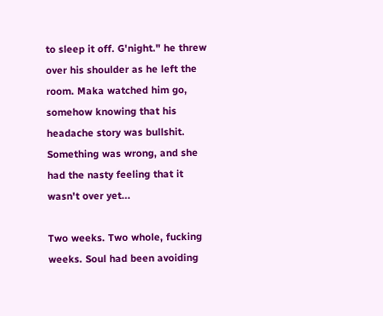to sleep it off. G'night." he threw over his shoulder as he left the room. Maka watched him go, somehow knowing that his headache story was bullshit. Something was wrong, and she had the nasty feeling that it wasn't over yet...

Two weeks. Two whole, fucking weeks. Soul had been avoiding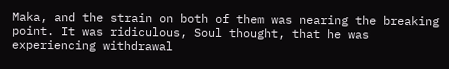Maka, and the strain on both of them was nearing the breaking point. It was ridiculous, Soul thought, that he was experiencing withdrawal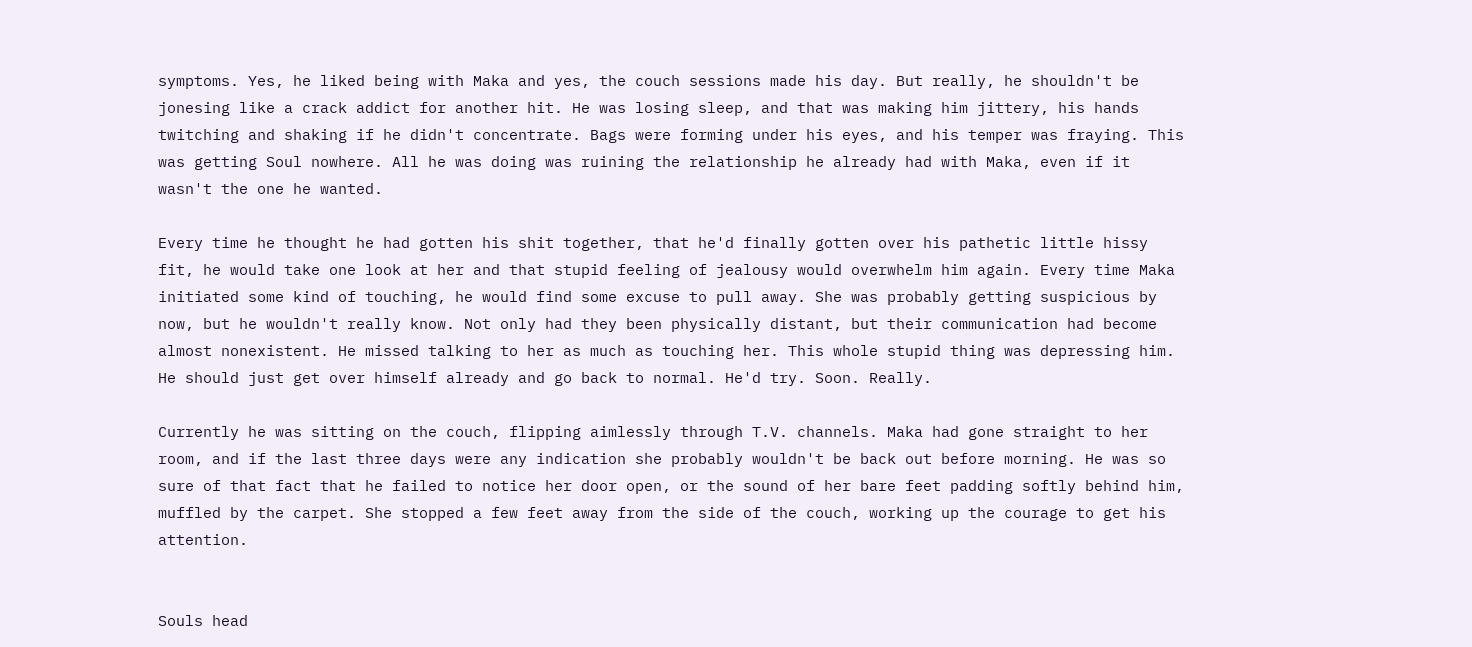symptoms. Yes, he liked being with Maka and yes, the couch sessions made his day. But really, he shouldn't be jonesing like a crack addict for another hit. He was losing sleep, and that was making him jittery, his hands twitching and shaking if he didn't concentrate. Bags were forming under his eyes, and his temper was fraying. This was getting Soul nowhere. All he was doing was ruining the relationship he already had with Maka, even if it wasn't the one he wanted.

Every time he thought he had gotten his shit together, that he'd finally gotten over his pathetic little hissy fit, he would take one look at her and that stupid feeling of jealousy would overwhelm him again. Every time Maka initiated some kind of touching, he would find some excuse to pull away. She was probably getting suspicious by now, but he wouldn't really know. Not only had they been physically distant, but their communication had become almost nonexistent. He missed talking to her as much as touching her. This whole stupid thing was depressing him. He should just get over himself already and go back to normal. He'd try. Soon. Really.

Currently he was sitting on the couch, flipping aimlessly through T.V. channels. Maka had gone straight to her room, and if the last three days were any indication she probably wouldn't be back out before morning. He was so sure of that fact that he failed to notice her door open, or the sound of her bare feet padding softly behind him, muffled by the carpet. She stopped a few feet away from the side of the couch, working up the courage to get his attention.


Souls head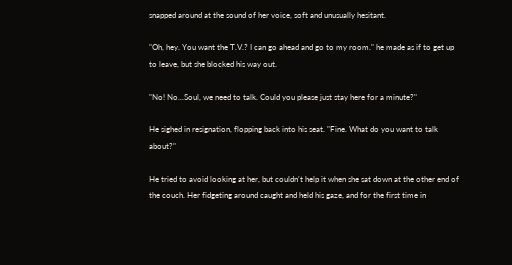snapped around at the sound of her voice, soft and unusually hesitant.

"Oh, hey. You want the T.V.? I can go ahead and go to my room." he made as if to get up to leave, but she blocked his way out.

"No! No...Soul, we need to talk. Could you please just stay here for a minute?"

He sighed in resignation, flopping back into his seat. "Fine. What do you want to talk about?"

He tried to avoid looking at her, but couldn't help it when she sat down at the other end of the couch. Her fidgeting around caught and held his gaze, and for the first time in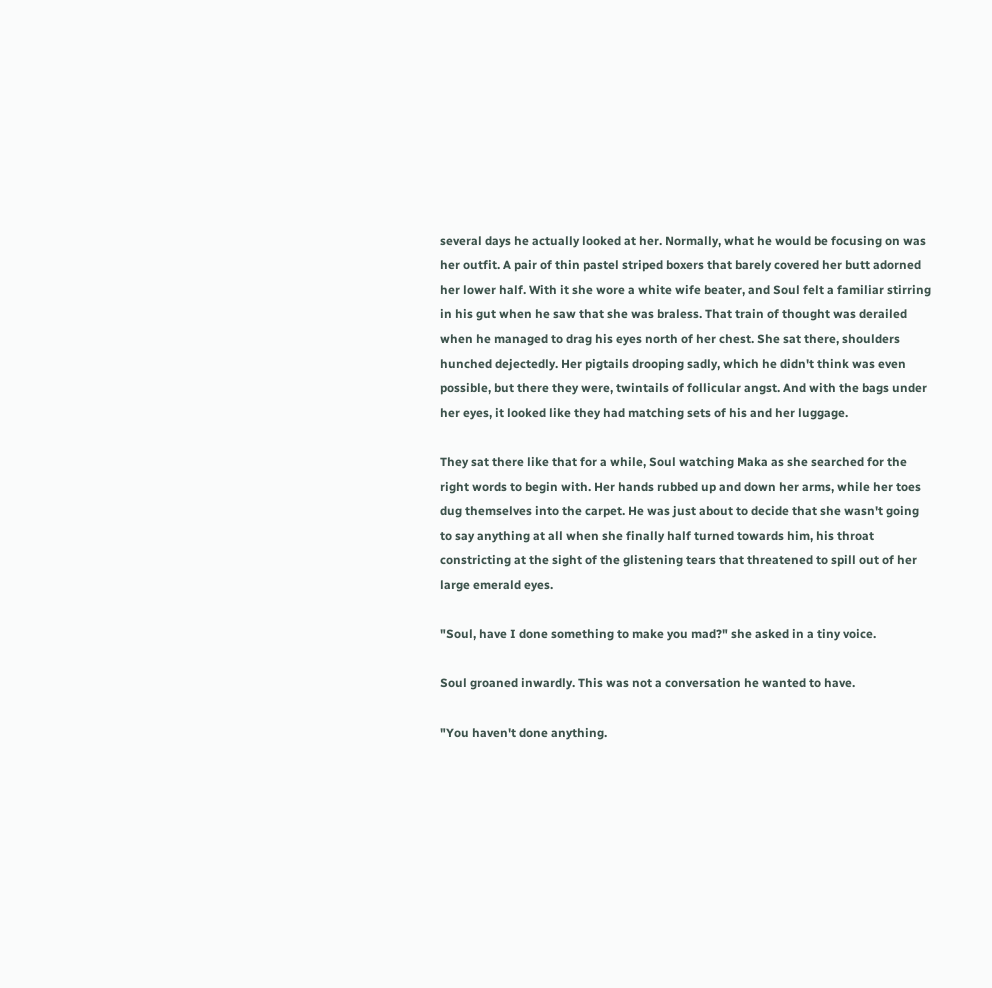several days he actually looked at her. Normally, what he would be focusing on was her outfit. A pair of thin pastel striped boxers that barely covered her butt adorned her lower half. With it she wore a white wife beater, and Soul felt a familiar stirring in his gut when he saw that she was braless. That train of thought was derailed when he managed to drag his eyes north of her chest. She sat there, shoulders hunched dejectedly. Her pigtails drooping sadly, which he didn't think was even possible, but there they were, twintails of follicular angst. And with the bags under her eyes, it looked like they had matching sets of his and her luggage.

They sat there like that for a while, Soul watching Maka as she searched for the right words to begin with. Her hands rubbed up and down her arms, while her toes dug themselves into the carpet. He was just about to decide that she wasn't going to say anything at all when she finally half turned towards him, his throat constricting at the sight of the glistening tears that threatened to spill out of her large emerald eyes.

"Soul, have I done something to make you mad?" she asked in a tiny voice.

Soul groaned inwardly. This was not a conversation he wanted to have.

"You haven't done anything.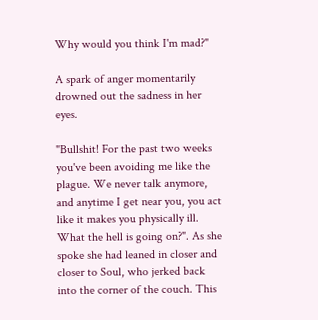Why would you think I'm mad?"

A spark of anger momentarily drowned out the sadness in her eyes.

"Bullshit! For the past two weeks you've been avoiding me like the plague. We never talk anymore, and anytime I get near you, you act like it makes you physically ill. What the hell is going on?". As she spoke she had leaned in closer and closer to Soul, who jerked back into the corner of the couch. This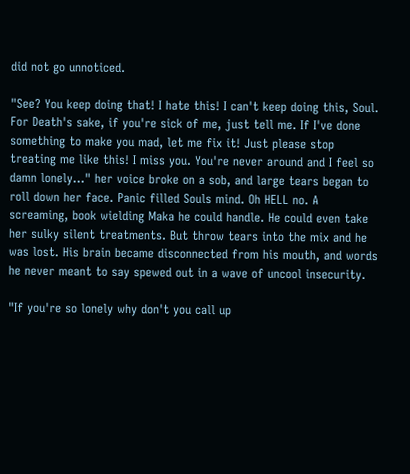did not go unnoticed.

"See? You keep doing that! I hate this! I can't keep doing this, Soul. For Death's sake, if you're sick of me, just tell me. If I've done something to make you mad, let me fix it! Just please stop treating me like this! I miss you. You're never around and I feel so damn lonely..." her voice broke on a sob, and large tears began to roll down her face. Panic filled Souls mind. Oh HELL no. A screaming, book wielding Maka he could handle. He could even take her sulky silent treatments. But throw tears into the mix and he was lost. His brain became disconnected from his mouth, and words he never meant to say spewed out in a wave of uncool insecurity.

"If you're so lonely why don't you call up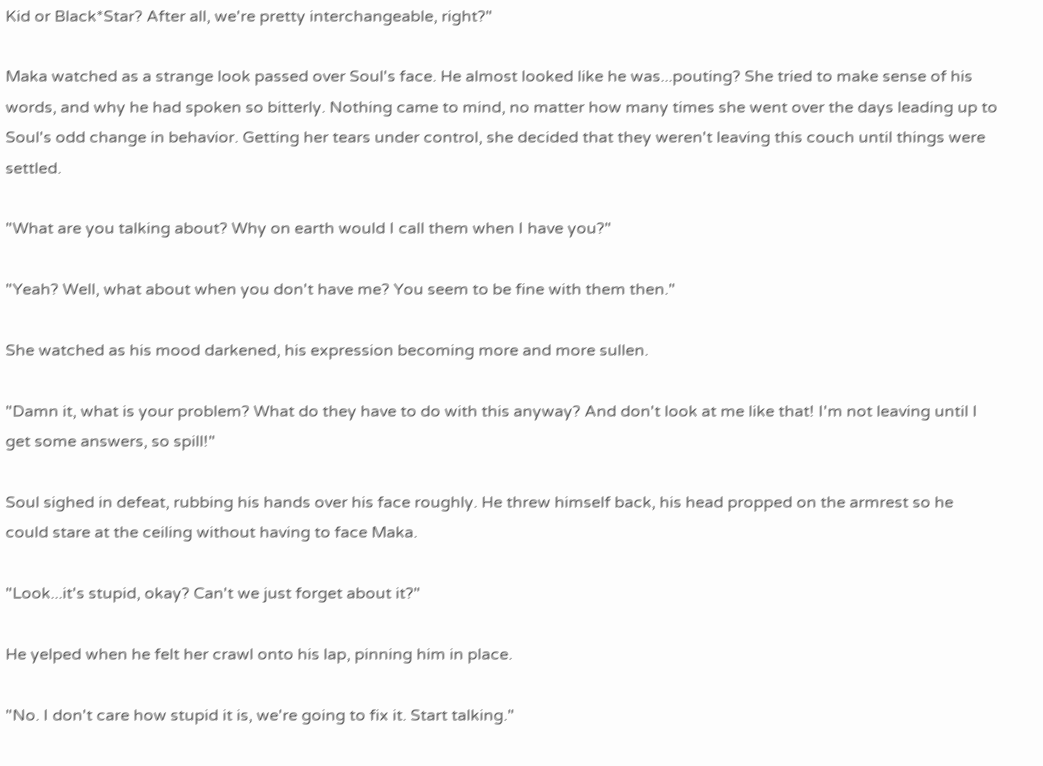Kid or Black*Star? After all, we're pretty interchangeable, right?"

Maka watched as a strange look passed over Soul's face. He almost looked like he was...pouting? She tried to make sense of his words, and why he had spoken so bitterly. Nothing came to mind, no matter how many times she went over the days leading up to Soul's odd change in behavior. Getting her tears under control, she decided that they weren't leaving this couch until things were settled.

"What are you talking about? Why on earth would I call them when I have you?"

"Yeah? Well, what about when you don't have me? You seem to be fine with them then."

She watched as his mood darkened, his expression becoming more and more sullen.

"Damn it, what is your problem? What do they have to do with this anyway? And don't look at me like that! I'm not leaving until I get some answers, so spill!"

Soul sighed in defeat, rubbing his hands over his face roughly. He threw himself back, his head propped on the armrest so he could stare at the ceiling without having to face Maka.

"Look...it's stupid, okay? Can't we just forget about it?"

He yelped when he felt her crawl onto his lap, pinning him in place.

"No. I don't care how stupid it is, we're going to fix it. Start talking."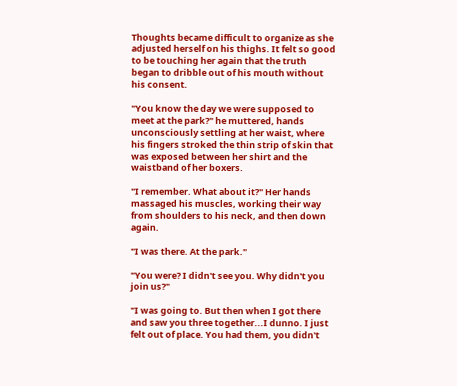Thoughts became difficult to organize as she adjusted herself on his thighs. It felt so good to be touching her again that the truth began to dribble out of his mouth without his consent.

"You know the day we were supposed to meet at the park?" he muttered, hands unconsciously settling at her waist, where his fingers stroked the thin strip of skin that was exposed between her shirt and the waistband of her boxers.

"I remember. What about it?" Her hands massaged his muscles, working their way from shoulders to his neck, and then down again.

"I was there. At the park."

"You were? I didn't see you. Why didn't you join us?"

"I was going to. But then when I got there and saw you three together...I dunno. I just felt out of place. You had them, you didn't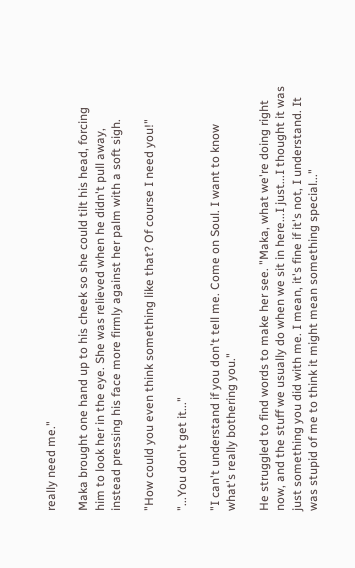really need me."

Maka brought one hand up to his cheek so she could tilt his head, forcing him to look her in the eye. She was relieved when he didn't pull away, instead pressing his face more firmly against her palm with a soft sigh.

"How could you even think something like that? Of course I need you!"

"...You don't get it..."

"I can't understand if you don't tell me. Come on Soul. I want to know what's really bothering you."

He struggled to find words to make her see. "Maka, what we're doing right now, and the stuff we usually do when we sit in here...I just...I thought it was just something you did with me. I mean, it's fine if it's not, I understand. It was stupid of me to think it might mean something special..."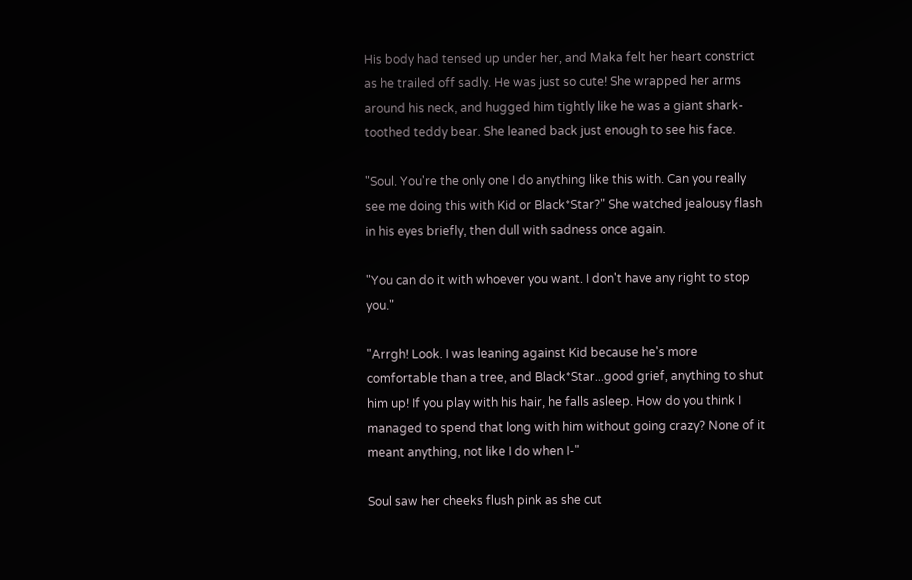His body had tensed up under her, and Maka felt her heart constrict as he trailed off sadly. He was just so cute! She wrapped her arms around his neck, and hugged him tightly like he was a giant shark-toothed teddy bear. She leaned back just enough to see his face.

"Soul. You're the only one I do anything like this with. Can you really see me doing this with Kid or Black*Star?" She watched jealousy flash in his eyes briefly, then dull with sadness once again.

"You can do it with whoever you want. I don't have any right to stop you."

"Arrgh! Look. I was leaning against Kid because he's more comfortable than a tree, and Black*Star...good grief, anything to shut him up! If you play with his hair, he falls asleep. How do you think I managed to spend that long with him without going crazy? None of it meant anything, not like I do when I-"

Soul saw her cheeks flush pink as she cut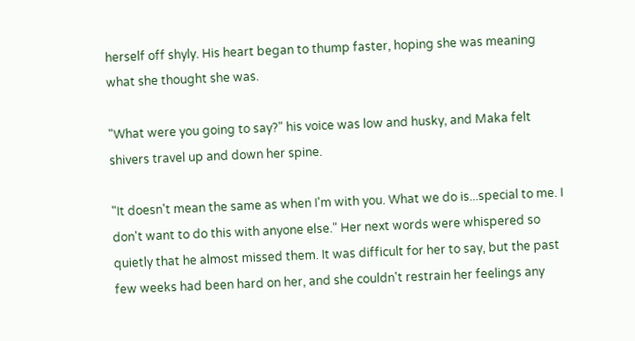herself off shyly. His heart began to thump faster, hoping she was meaning what she thought she was.

"What were you going to say?" his voice was low and husky, and Maka felt shivers travel up and down her spine.

"It doesn't mean the same as when I'm with you. What we do is...special to me. I don't want to do this with anyone else." Her next words were whispered so quietly that he almost missed them. It was difficult for her to say, but the past few weeks had been hard on her, and she couldn't restrain her feelings any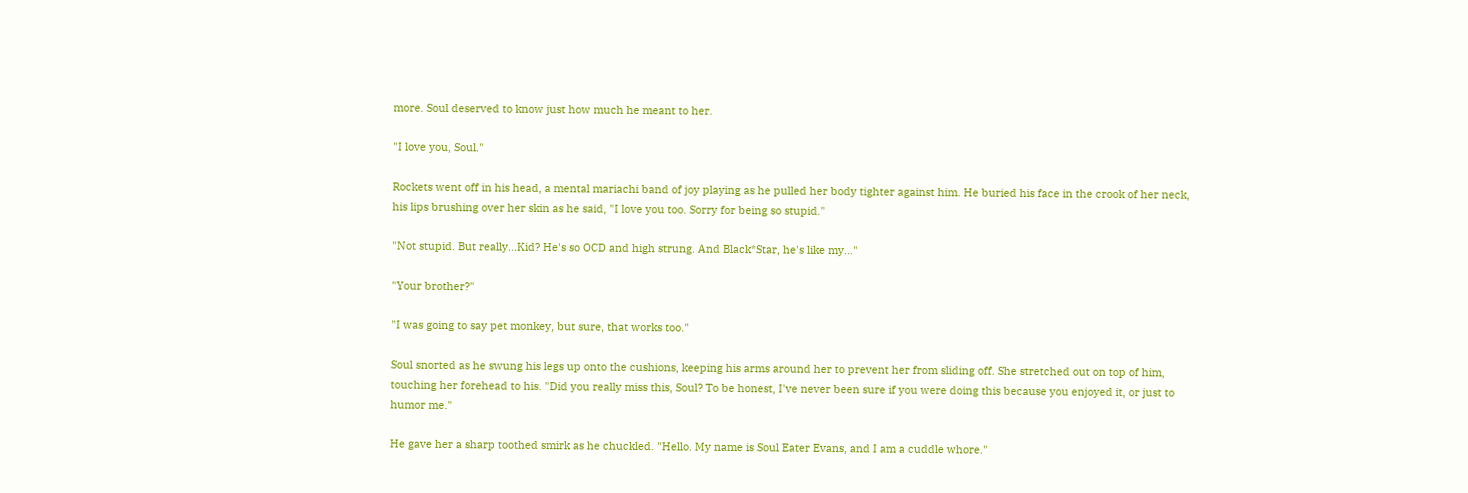more. Soul deserved to know just how much he meant to her.

"I love you, Soul."

Rockets went off in his head, a mental mariachi band of joy playing as he pulled her body tighter against him. He buried his face in the crook of her neck, his lips brushing over her skin as he said, "I love you too. Sorry for being so stupid."

"Not stupid. But really...Kid? He's so OCD and high strung. And Black*Star, he's like my..."

"Your brother?"

"I was going to say pet monkey, but sure, that works too."

Soul snorted as he swung his legs up onto the cushions, keeping his arms around her to prevent her from sliding off. She stretched out on top of him, touching her forehead to his. "Did you really miss this, Soul? To be honest, I've never been sure if you were doing this because you enjoyed it, or just to humor me."

He gave her a sharp toothed smirk as he chuckled. "Hello. My name is Soul Eater Evans, and I am a cuddle whore."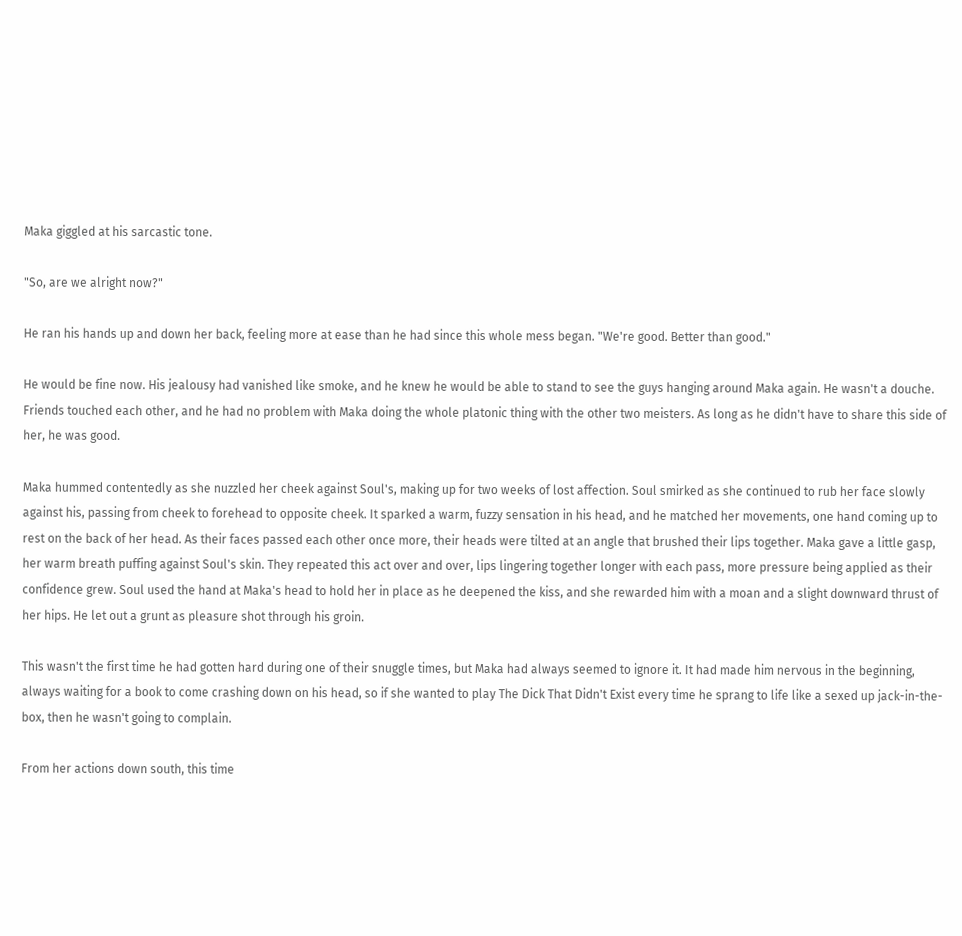Maka giggled at his sarcastic tone.

"So, are we alright now?"

He ran his hands up and down her back, feeling more at ease than he had since this whole mess began. "We're good. Better than good."

He would be fine now. His jealousy had vanished like smoke, and he knew he would be able to stand to see the guys hanging around Maka again. He wasn't a douche. Friends touched each other, and he had no problem with Maka doing the whole platonic thing with the other two meisters. As long as he didn't have to share this side of her, he was good.

Maka hummed contentedly as she nuzzled her cheek against Soul's, making up for two weeks of lost affection. Soul smirked as she continued to rub her face slowly against his, passing from cheek to forehead to opposite cheek. It sparked a warm, fuzzy sensation in his head, and he matched her movements, one hand coming up to rest on the back of her head. As their faces passed each other once more, their heads were tilted at an angle that brushed their lips together. Maka gave a little gasp, her warm breath puffing against Soul's skin. They repeated this act over and over, lips lingering together longer with each pass, more pressure being applied as their confidence grew. Soul used the hand at Maka's head to hold her in place as he deepened the kiss, and she rewarded him with a moan and a slight downward thrust of her hips. He let out a grunt as pleasure shot through his groin.

This wasn't the first time he had gotten hard during one of their snuggle times, but Maka had always seemed to ignore it. It had made him nervous in the beginning, always waiting for a book to come crashing down on his head, so if she wanted to play The Dick That Didn't Exist every time he sprang to life like a sexed up jack-in-the-box, then he wasn't going to complain.

From her actions down south, this time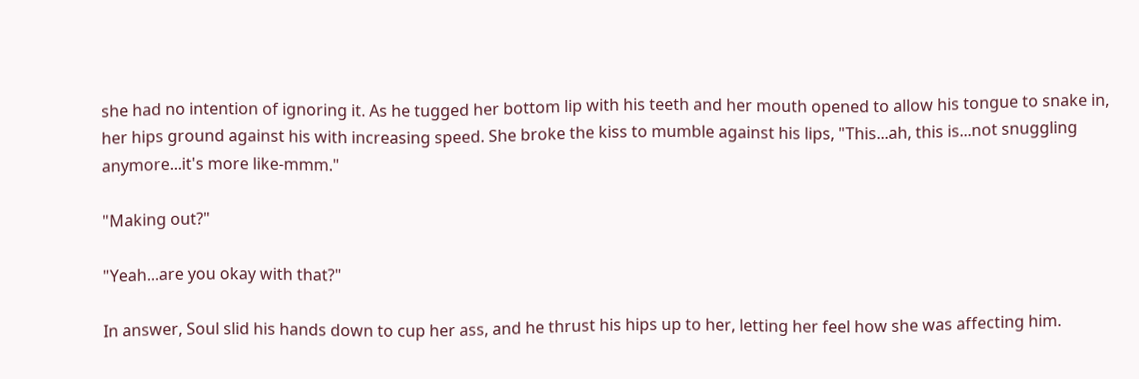she had no intention of ignoring it. As he tugged her bottom lip with his teeth and her mouth opened to allow his tongue to snake in, her hips ground against his with increasing speed. She broke the kiss to mumble against his lips, "This...ah, this is...not snuggling anymore...it's more like-mmm."

"Making out?"

"Yeah...are you okay with that?"

In answer, Soul slid his hands down to cup her ass, and he thrust his hips up to her, letting her feel how she was affecting him.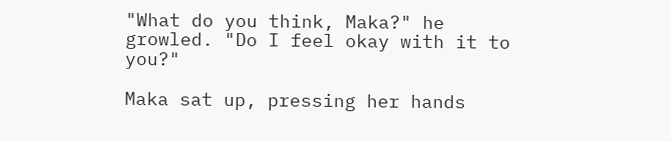"What do you think, Maka?" he growled. "Do I feel okay with it to you?"

Maka sat up, pressing her hands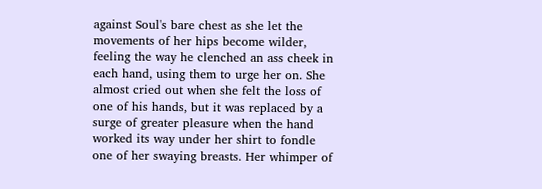against Soul's bare chest as she let the movements of her hips become wilder, feeling the way he clenched an ass cheek in each hand, using them to urge her on. She almost cried out when she felt the loss of one of his hands, but it was replaced by a surge of greater pleasure when the hand worked its way under her shirt to fondle one of her swaying breasts. Her whimper of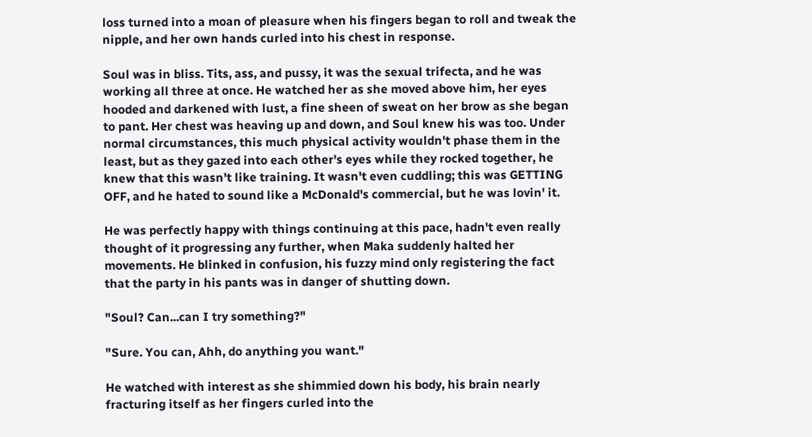loss turned into a moan of pleasure when his fingers began to roll and tweak the nipple, and her own hands curled into his chest in response.

Soul was in bliss. Tits, ass, and pussy, it was the sexual trifecta, and he was working all three at once. He watched her as she moved above him, her eyes hooded and darkened with lust, a fine sheen of sweat on her brow as she began to pant. Her chest was heaving up and down, and Soul knew his was too. Under normal circumstances, this much physical activity wouldn't phase them in the least, but as they gazed into each other's eyes while they rocked together, he knew that this wasn't like training. It wasn't even cuddling; this was GETTING OFF, and he hated to sound like a McDonald's commercial, but he was lovin' it.

He was perfectly happy with things continuing at this pace, hadn't even really thought of it progressing any further, when Maka suddenly halted her movements. He blinked in confusion, his fuzzy mind only registering the fact that the party in his pants was in danger of shutting down.

"Soul? Can...can I try something?"

"Sure. You can, Ahh, do anything you want."

He watched with interest as she shimmied down his body, his brain nearly fracturing itself as her fingers curled into the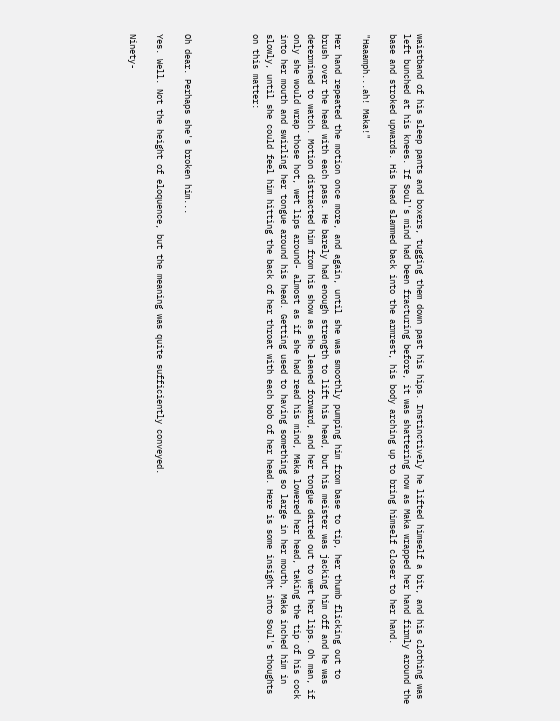waistband of his sleep pants and boxers, tugging them down past his hips. Instinctively he lifted himself a bit, and his clothing was left bunched at his knees. If Soul's mind had been fracturing before, it was shattering now as Maka wrapped her hand firmly around the base and stroked upwards. His head slammed back into the armrest, his body arching up to bring himself closer to her hand.

"Haaamph...ah! Maka!"

Her hand repeated the motion once more, and again, until she was smoothly pumping him from base to tip, her thumb flicking out to brush over the head with each pass. He barely had enough strength to lift his head, but his meister was jacking him off and he was determined to watch. Motion distracted him from his show as she leaned forward, and her tongue darted out to wet her lips. Oh man, if only she would wrap those hot, wet lips around- almost as if she had read his mind, Maka lowered her head, taking the tip of his cock into her mouth and swirling her tongue around his head. Getting used to having something so large in her mouth, Maka inched him in slowly, until she could feel him hitting the back of her throat with each bob of her head. Here is some insight into Soul's thoughts on this matter:




Oh dear. Perhaps she's broken him...

Yes. Well. Not the height of eloquence, but the meaning was quite sufficiently conveyed.

Ninety-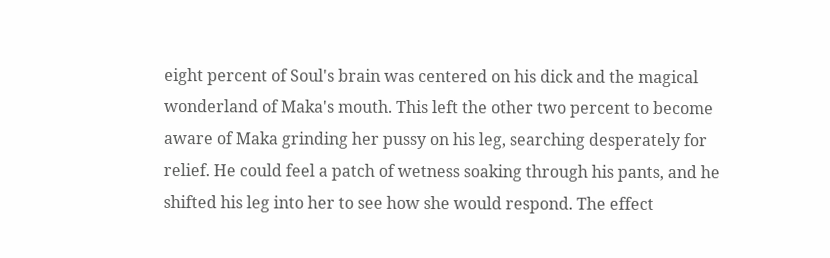eight percent of Soul's brain was centered on his dick and the magical wonderland of Maka's mouth. This left the other two percent to become aware of Maka grinding her pussy on his leg, searching desperately for relief. He could feel a patch of wetness soaking through his pants, and he shifted his leg into her to see how she would respond. The effect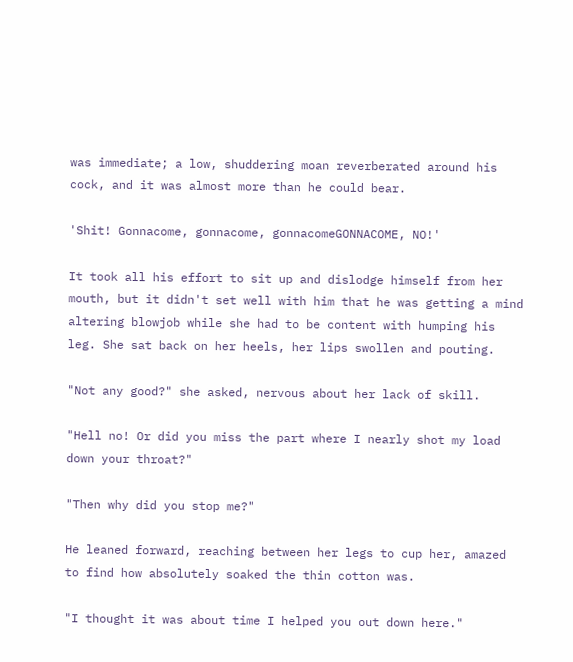was immediate; a low, shuddering moan reverberated around his cock, and it was almost more than he could bear.

'Shit! Gonnacome, gonnacome, gonnacomeGONNACOME, NO!'

It took all his effort to sit up and dislodge himself from her mouth, but it didn't set well with him that he was getting a mind altering blowjob while she had to be content with humping his leg. She sat back on her heels, her lips swollen and pouting.

"Not any good?" she asked, nervous about her lack of skill.

"Hell no! Or did you miss the part where I nearly shot my load down your throat?"

"Then why did you stop me?"

He leaned forward, reaching between her legs to cup her, amazed to find how absolutely soaked the thin cotton was.

"I thought it was about time I helped you out down here."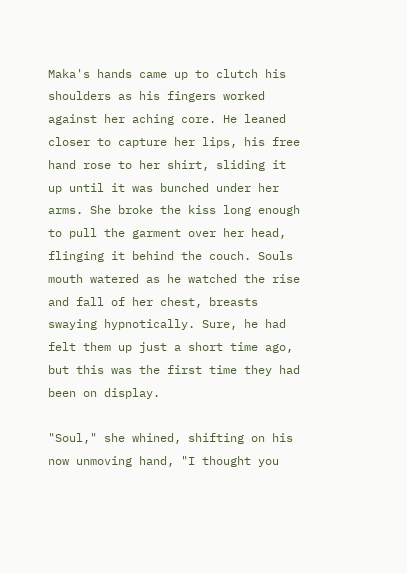Maka's hands came up to clutch his shoulders as his fingers worked against her aching core. He leaned closer to capture her lips, his free hand rose to her shirt, sliding it up until it was bunched under her arms. She broke the kiss long enough to pull the garment over her head, flinging it behind the couch. Souls mouth watered as he watched the rise and fall of her chest, breasts swaying hypnotically. Sure, he had felt them up just a short time ago, but this was the first time they had been on display.

"Soul," she whined, shifting on his now unmoving hand, "I thought you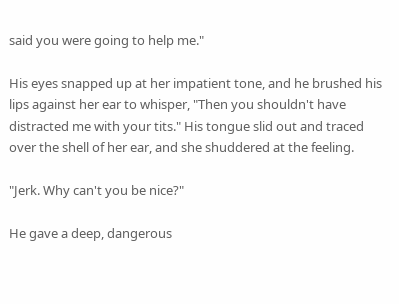said you were going to help me."

His eyes snapped up at her impatient tone, and he brushed his lips against her ear to whisper, "Then you shouldn't have distracted me with your tits." His tongue slid out and traced over the shell of her ear, and she shuddered at the feeling.

"Jerk. Why can't you be nice?"

He gave a deep, dangerous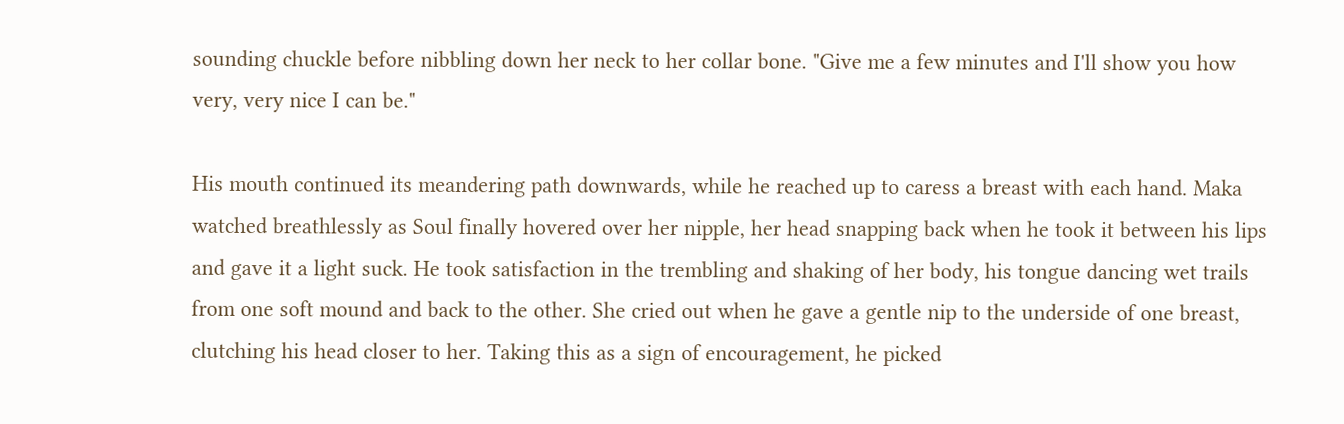sounding chuckle before nibbling down her neck to her collar bone. "Give me a few minutes and I'll show you how very, very nice I can be."

His mouth continued its meandering path downwards, while he reached up to caress a breast with each hand. Maka watched breathlessly as Soul finally hovered over her nipple, her head snapping back when he took it between his lips and gave it a light suck. He took satisfaction in the trembling and shaking of her body, his tongue dancing wet trails from one soft mound and back to the other. She cried out when he gave a gentle nip to the underside of one breast, clutching his head closer to her. Taking this as a sign of encouragement, he picked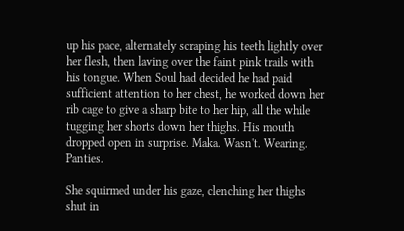up his pace, alternately scraping his teeth lightly over her flesh, then laving over the faint pink trails with his tongue. When Soul had decided he had paid sufficient attention to her chest, he worked down her rib cage to give a sharp bite to her hip, all the while tugging her shorts down her thighs. His mouth dropped open in surprise. Maka. Wasn't. Wearing. Panties.

She squirmed under his gaze, clenching her thighs shut in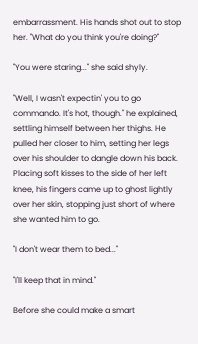embarrassment. His hands shot out to stop her. "What do you think you're doing?"

"You were staring..." she said shyly.

"Well, I wasn't expectin' you to go commando. It's hot, though." he explained, settling himself between her thighs. He pulled her closer to him, setting her legs over his shoulder to dangle down his back. Placing soft kisses to the side of her left knee, his fingers came up to ghost lightly over her skin, stopping just short of where she wanted him to go.

"I don't wear them to bed..."

"I'll keep that in mind."

Before she could make a smart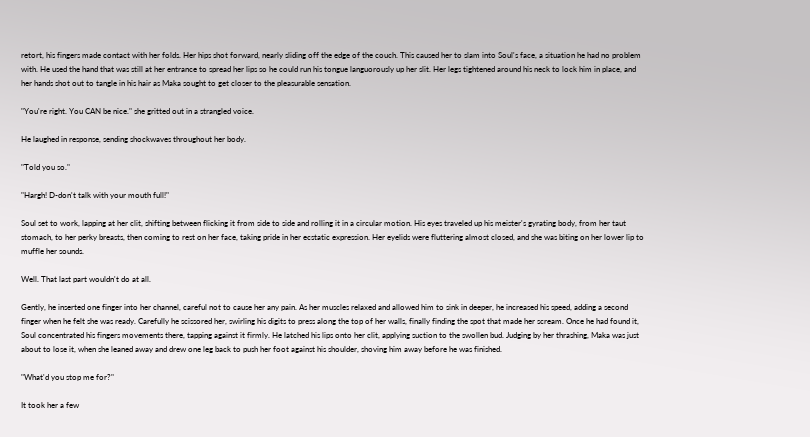retort, his fingers made contact with her folds. Her hips shot forward, nearly sliding off the edge of the couch. This caused her to slam into Soul's face, a situation he had no problem with. He used the hand that was still at her entrance to spread her lips so he could run his tongue languorously up her slit. Her legs tightened around his neck to lock him in place, and her hands shot out to tangle in his hair as Maka sought to get closer to the pleasurable sensation.

"You're right. You CAN be nice." she gritted out in a strangled voice.

He laughed in response, sending shockwaves throughout her body.

"Told you so."

"Hargh! D-don't talk with your mouth full!"

Soul set to work, lapping at her clit, shifting between flicking it from side to side and rolling it in a circular motion. His eyes traveled up his meister's gyrating body, from her taut stomach, to her perky breasts, then coming to rest on her face, taking pride in her ecstatic expression. Her eyelids were fluttering almost closed, and she was biting on her lower lip to muffle her sounds.

Well. That last part wouldn't do at all.

Gently, he inserted one finger into her channel, careful not to cause her any pain. As her muscles relaxed and allowed him to sink in deeper, he increased his speed, adding a second finger when he felt she was ready. Carefully he scissored her, swirling his digits to press along the top of her walls, finally finding the spot that made her scream. Once he had found it, Soul concentrated his fingers movements there, tapping against it firmly. He latched his lips onto her clit, applying suction to the swollen bud. Judging by her thrashing, Maka was just about to lose it, when she leaned away and drew one leg back to push her foot against his shoulder, shoving him away before he was finished.

"What'd you stop me for?"

It took her a few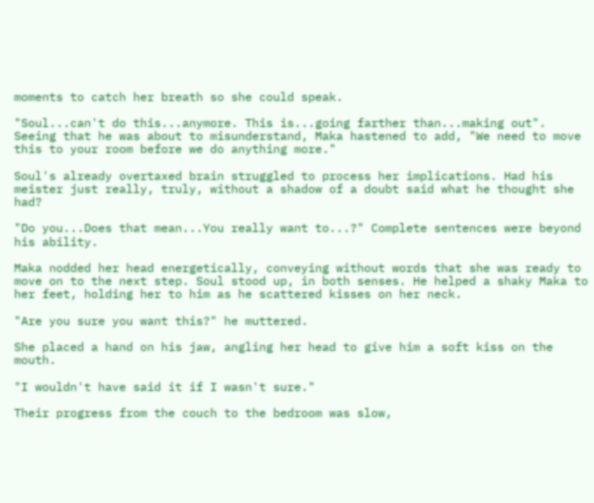moments to catch her breath so she could speak.

"Soul...can't do this...anymore. This is...going farther than...making out". Seeing that he was about to misunderstand, Maka hastened to add, "We need to move this to your room before we do anything more."

Soul's already overtaxed brain struggled to process her implications. Had his meister just really, truly, without a shadow of a doubt said what he thought she had?

"Do you...Does that mean...You really want to...?" Complete sentences were beyond his ability.

Maka nodded her head energetically, conveying without words that she was ready to move on to the next step. Soul stood up, in both senses. He helped a shaky Maka to her feet, holding her to him as he scattered kisses on her neck.

"Are you sure you want this?" he muttered.

She placed a hand on his jaw, angling her head to give him a soft kiss on the mouth.

"I wouldn't have said it if I wasn't sure."

Their progress from the couch to the bedroom was slow,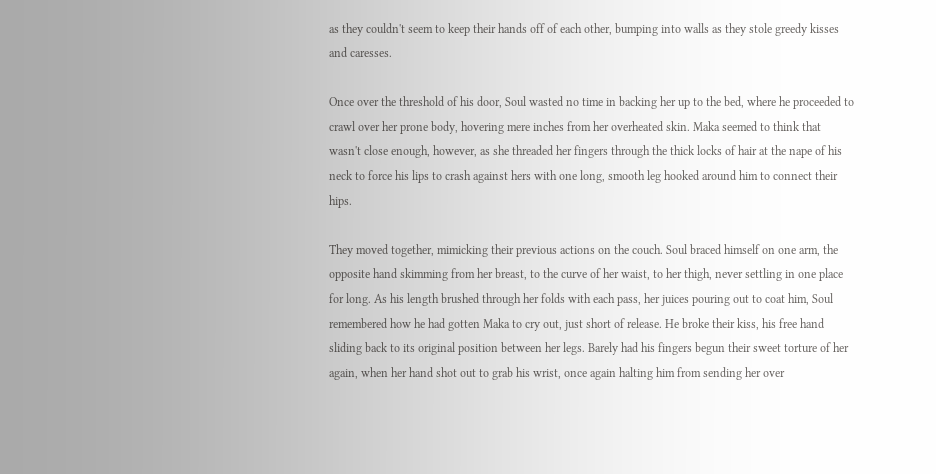as they couldn't seem to keep their hands off of each other, bumping into walls as they stole greedy kisses and caresses.

Once over the threshold of his door, Soul wasted no time in backing her up to the bed, where he proceeded to crawl over her prone body, hovering mere inches from her overheated skin. Maka seemed to think that wasn't close enough, however, as she threaded her fingers through the thick locks of hair at the nape of his neck to force his lips to crash against hers with one long, smooth leg hooked around him to connect their hips.

They moved together, mimicking their previous actions on the couch. Soul braced himself on one arm, the opposite hand skimming from her breast, to the curve of her waist, to her thigh, never settling in one place for long. As his length brushed through her folds with each pass, her juices pouring out to coat him, Soul remembered how he had gotten Maka to cry out, just short of release. He broke their kiss, his free hand sliding back to its original position between her legs. Barely had his fingers begun their sweet torture of her again, when her hand shot out to grab his wrist, once again halting him from sending her over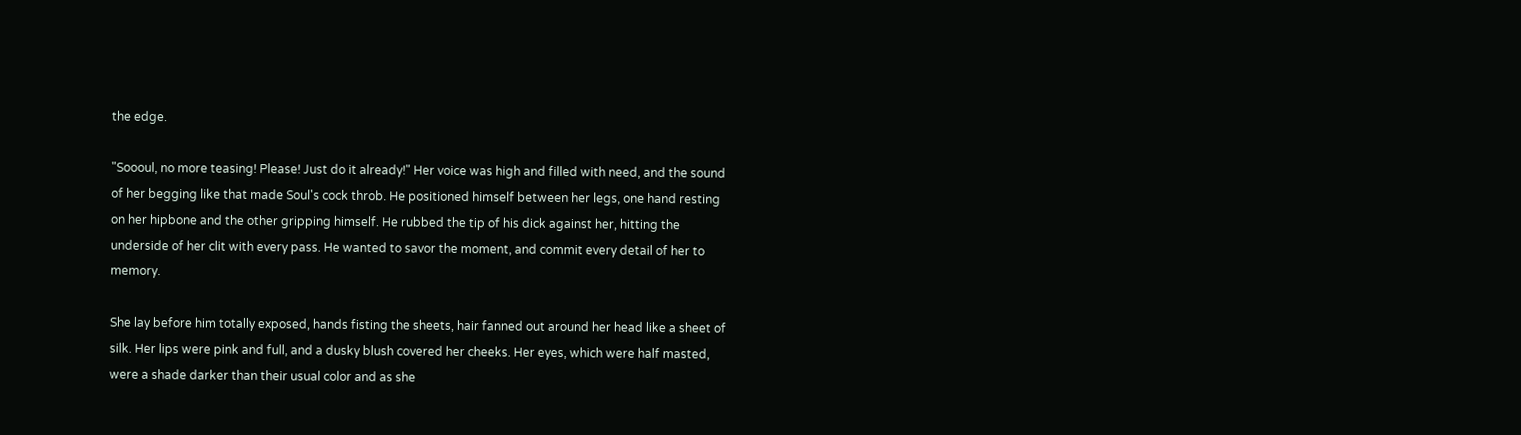the edge.

"Soooul, no more teasing! Please! Just do it already!" Her voice was high and filled with need, and the sound of her begging like that made Soul's cock throb. He positioned himself between her legs, one hand resting on her hipbone and the other gripping himself. He rubbed the tip of his dick against her, hitting the underside of her clit with every pass. He wanted to savor the moment, and commit every detail of her to memory.

She lay before him totally exposed, hands fisting the sheets, hair fanned out around her head like a sheet of silk. Her lips were pink and full, and a dusky blush covered her cheeks. Her eyes, which were half masted, were a shade darker than their usual color and as she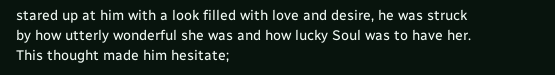stared up at him with a look filled with love and desire, he was struck by how utterly wonderful she was and how lucky Soul was to have her. This thought made him hesitate;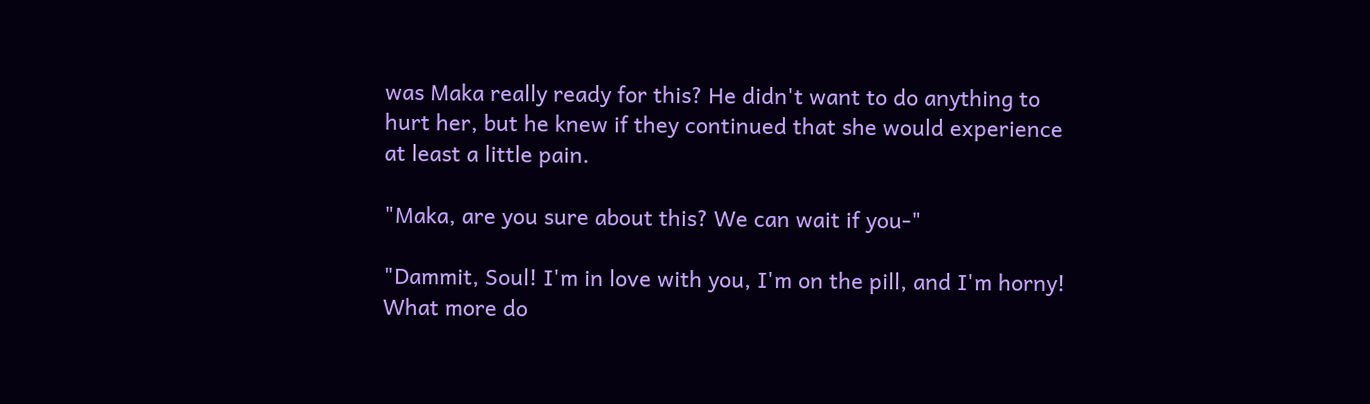was Maka really ready for this? He didn't want to do anything to hurt her, but he knew if they continued that she would experience at least a little pain.

"Maka, are you sure about this? We can wait if you-"

"Dammit, Soul! I'm in love with you, I'm on the pill, and I'm horny! What more do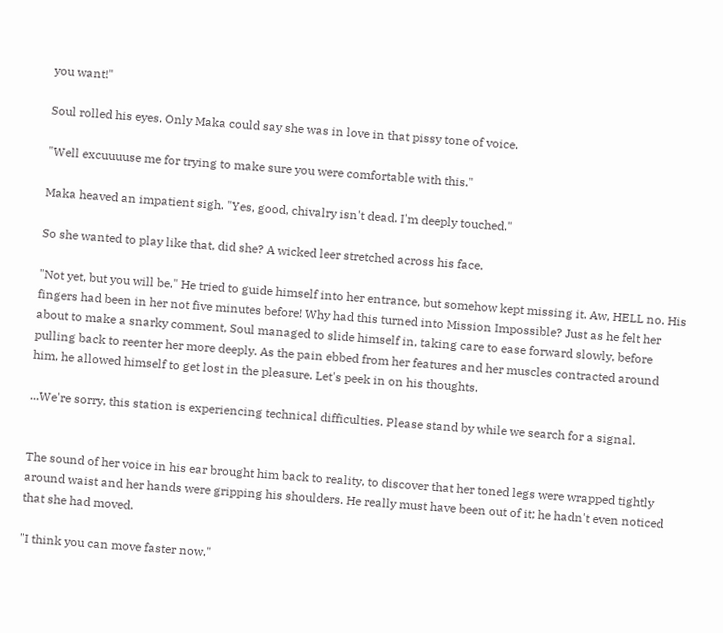you want!"

Soul rolled his eyes. Only Maka could say she was in love in that pissy tone of voice.

"Well excuuuuse me for trying to make sure you were comfortable with this."

Maka heaved an impatient sigh. "Yes, good, chivalry isn't dead. I'm deeply touched."

So she wanted to play like that, did she? A wicked leer stretched across his face.

"Not yet, but you will be." He tried to guide himself into her entrance, but somehow kept missing it. Aw, HELL no. His fingers had been in her not five minutes before! Why had this turned into Mission Impossible? Just as he felt her about to make a snarky comment, Soul managed to slide himself in, taking care to ease forward slowly, before pulling back to reenter her more deeply. As the pain ebbed from her features and her muscles contracted around him, he allowed himself to get lost in the pleasure. Let's peek in on his thoughts.

...We're sorry, this station is experiencing technical difficulties. Please stand by while we search for a signal.


The sound of her voice in his ear brought him back to reality, to discover that her toned legs were wrapped tightly around waist and her hands were gripping his shoulders. He really must have been out of it; he hadn't even noticed that she had moved.

"I think you can move faster now."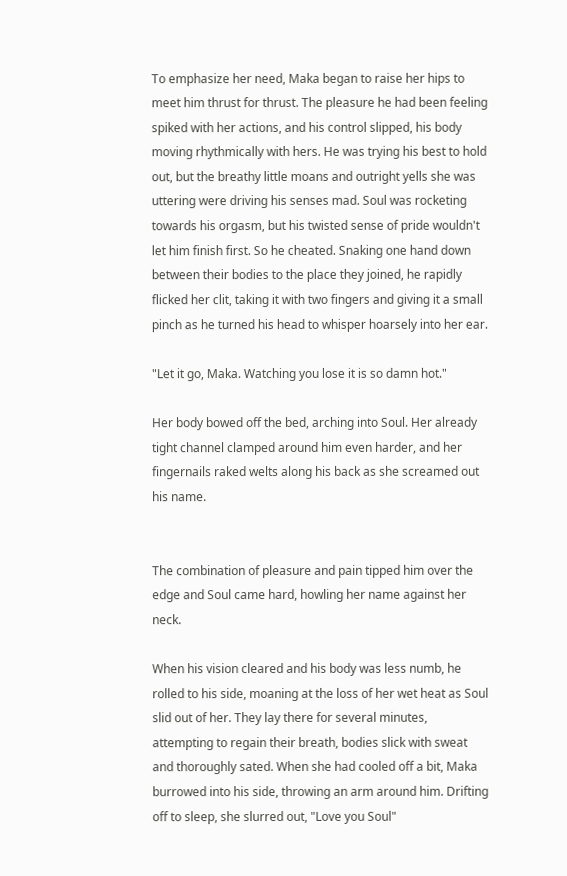To emphasize her need, Maka began to raise her hips to meet him thrust for thrust. The pleasure he had been feeling spiked with her actions, and his control slipped, his body moving rhythmically with hers. He was trying his best to hold out, but the breathy little moans and outright yells she was uttering were driving his senses mad. Soul was rocketing towards his orgasm, but his twisted sense of pride wouldn't let him finish first. So he cheated. Snaking one hand down between their bodies to the place they joined, he rapidly flicked her clit, taking it with two fingers and giving it a small pinch as he turned his head to whisper hoarsely into her ear.

"Let it go, Maka. Watching you lose it is so damn hot."

Her body bowed off the bed, arching into Soul. Her already tight channel clamped around him even harder, and her fingernails raked welts along his back as she screamed out his name.


The combination of pleasure and pain tipped him over the edge and Soul came hard, howling her name against her neck.

When his vision cleared and his body was less numb, he rolled to his side, moaning at the loss of her wet heat as Soul slid out of her. They lay there for several minutes, attempting to regain their breath, bodies slick with sweat and thoroughly sated. When she had cooled off a bit, Maka burrowed into his side, throwing an arm around him. Drifting off to sleep, she slurred out, "Love you Soul"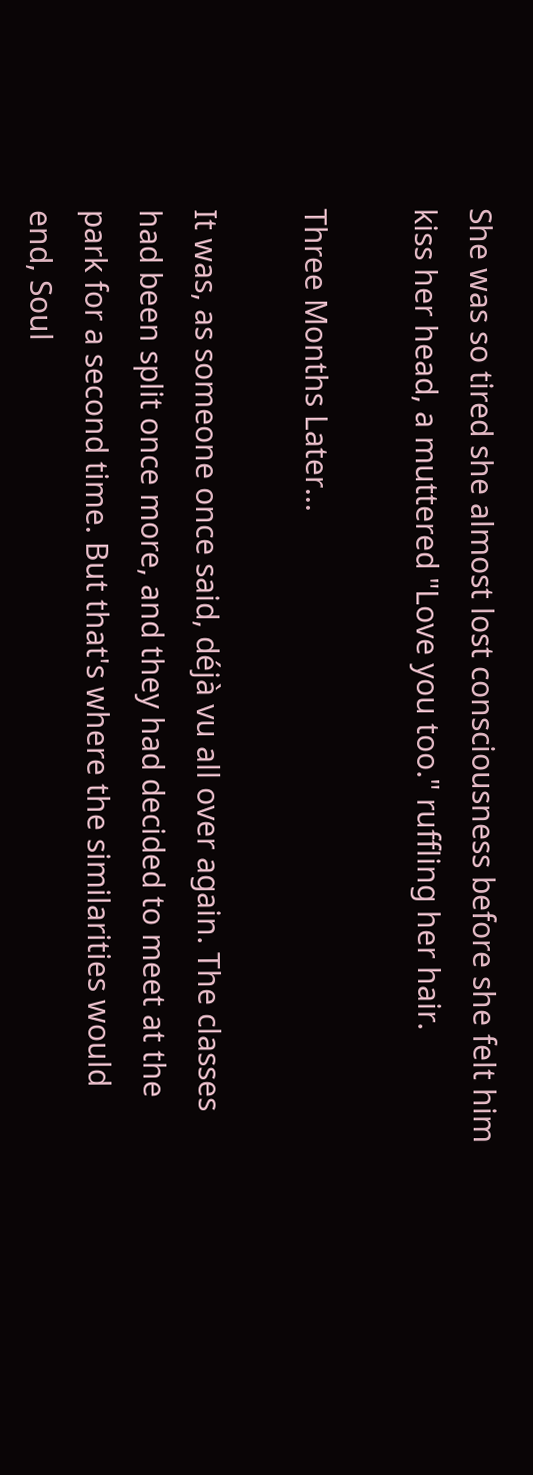She was so tired she almost lost consciousness before she felt him kiss her head, a muttered "Love you too." ruffling her hair.

Three Months Later...

It was, as someone once said, déjà vu all over again. The classes had been split once more, and they had decided to meet at the park for a second time. But that's where the similarities would end, Soul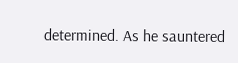determined. As he sauntered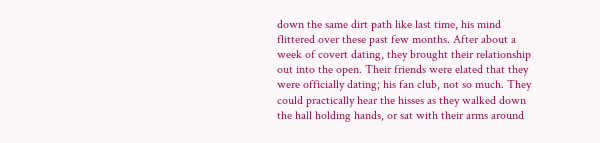down the same dirt path like last time, his mind flittered over these past few months. After about a week of covert dating, they brought their relationship out into the open. Their friends were elated that they were officially dating; his fan club, not so much. They could practically hear the hisses as they walked down the hall holding hands, or sat with their arms around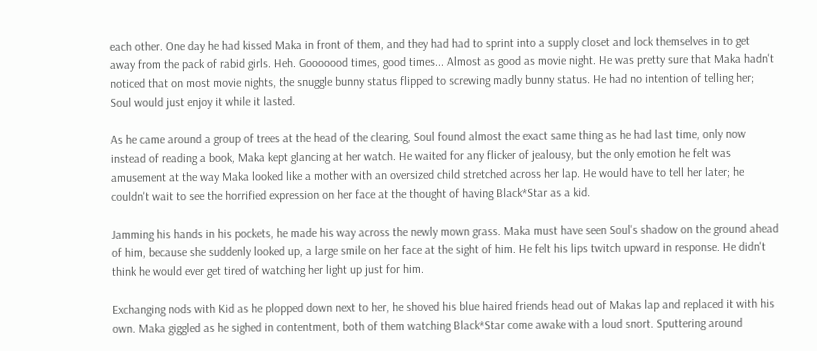each other. One day he had kissed Maka in front of them, and they had had to sprint into a supply closet and lock themselves in to get away from the pack of rabid girls. Heh. Gooooood times, good times... Almost as good as movie night. He was pretty sure that Maka hadn't noticed that on most movie nights, the snuggle bunny status flipped to screwing madly bunny status. He had no intention of telling her; Soul would just enjoy it while it lasted.

As he came around a group of trees at the head of the clearing, Soul found almost the exact same thing as he had last time, only now instead of reading a book, Maka kept glancing at her watch. He waited for any flicker of jealousy, but the only emotion he felt was amusement at the way Maka looked like a mother with an oversized child stretched across her lap. He would have to tell her later; he couldn't wait to see the horrified expression on her face at the thought of having Black*Star as a kid.

Jamming his hands in his pockets, he made his way across the newly mown grass. Maka must have seen Soul's shadow on the ground ahead of him, because she suddenly looked up, a large smile on her face at the sight of him. He felt his lips twitch upward in response. He didn't think he would ever get tired of watching her light up just for him.

Exchanging nods with Kid as he plopped down next to her, he shoved his blue haired friends head out of Makas lap and replaced it with his own. Maka giggled as he sighed in contentment, both of them watching Black*Star come awake with a loud snort. Sputtering around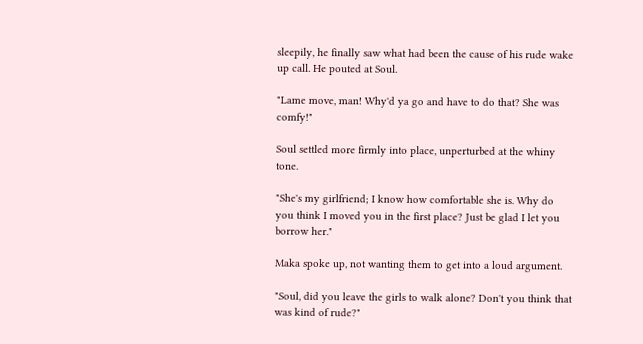sleepily, he finally saw what had been the cause of his rude wake up call. He pouted at Soul.

"Lame move, man! Why'd ya go and have to do that? She was comfy!"

Soul settled more firmly into place, unperturbed at the whiny tone.

"She's my girlfriend; I know how comfortable she is. Why do you think I moved you in the first place? Just be glad I let you borrow her."

Maka spoke up, not wanting them to get into a loud argument.

"Soul, did you leave the girls to walk alone? Don't you think that was kind of rude?"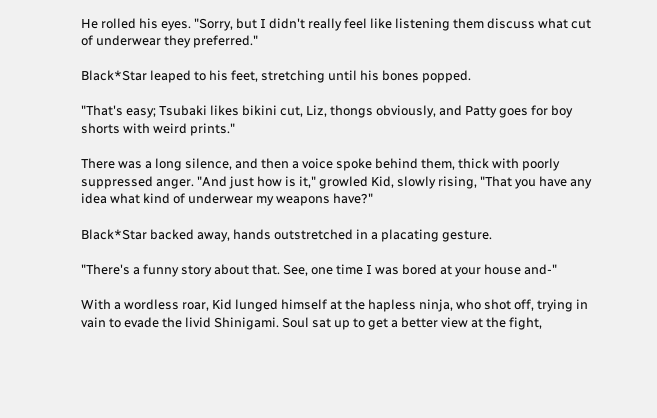He rolled his eyes. "Sorry, but I didn't really feel like listening them discuss what cut of underwear they preferred."

Black*Star leaped to his feet, stretching until his bones popped.

"That's easy; Tsubaki likes bikini cut, Liz, thongs obviously, and Patty goes for boy shorts with weird prints."

There was a long silence, and then a voice spoke behind them, thick with poorly suppressed anger. "And just how is it," growled Kid, slowly rising, "That you have any idea what kind of underwear my weapons have?"

Black*Star backed away, hands outstretched in a placating gesture.

"There's a funny story about that. See, one time I was bored at your house and-"

With a wordless roar, Kid lunged himself at the hapless ninja, who shot off, trying in vain to evade the livid Shinigami. Soul sat up to get a better view at the fight,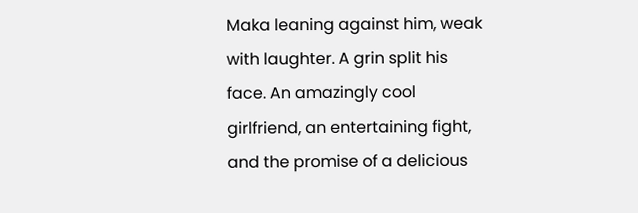Maka leaning against him, weak with laughter. A grin split his face. An amazingly cool girlfriend, an entertaining fight, and the promise of a delicious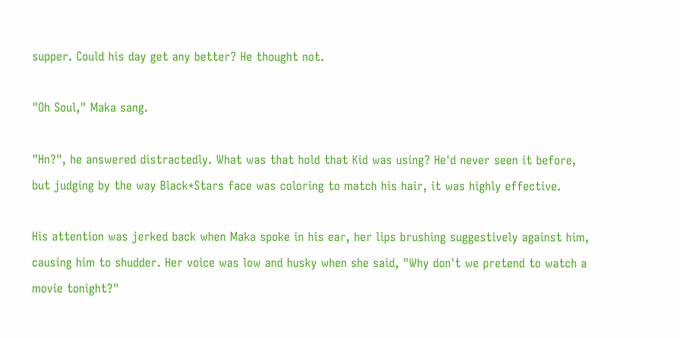supper. Could his day get any better? He thought not.

"Oh Soul," Maka sang.

"Hn?", he answered distractedly. What was that hold that Kid was using? He'd never seen it before, but judging by the way Black*Stars face was coloring to match his hair, it was highly effective.

His attention was jerked back when Maka spoke in his ear, her lips brushing suggestively against him, causing him to shudder. Her voice was low and husky when she said, "Why don't we pretend to watch a movie tonight?"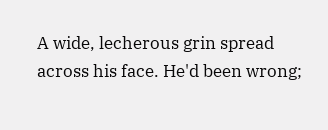A wide, lecherous grin spread across his face. He'd been wrong;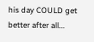his day COULD get better after all...